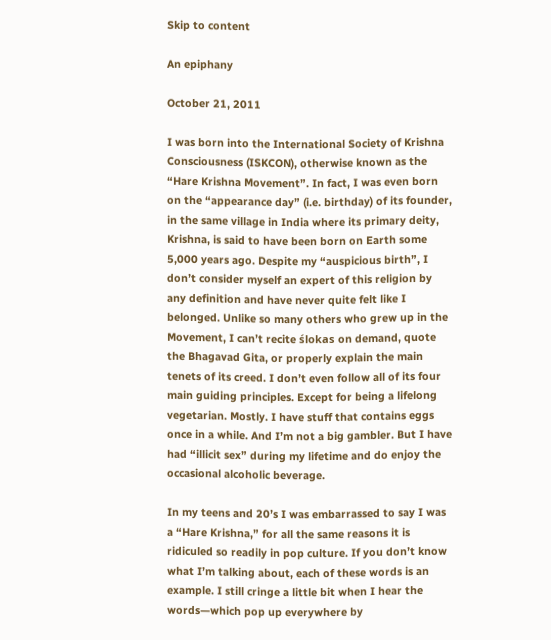Skip to content

An epiphany

October 21, 2011

I was born into the International Society of Krishna Consciousness (ISKCON), otherwise known as the “Hare Krishna Movement”. In fact, I was even born on the “appearance day” (i.e. birthday) of its founder, in the same village in India where its primary deity, Krishna, is said to have been born on Earth some 5,000 years ago. Despite my “auspicious birth”, I don’t consider myself an expert of this religion by any definition and have never quite felt like I belonged. Unlike so many others who grew up in the Movement, I can’t recite ślokas on demand, quote the Bhagavad Gita, or properly explain the main tenets of its creed. I don’t even follow all of its four main guiding principles. Except for being a lifelong vegetarian. Mostly. I have stuff that contains eggs once in a while. And I’m not a big gambler. But I have had “illicit sex” during my lifetime and do enjoy the occasional alcoholic beverage.

In my teens and 20’s I was embarrassed to say I was a “Hare Krishna,” for all the same reasons it is ridiculed so readily in pop culture. If you don’t know what I’m talking about, each of these words is an example. I still cringe a little bit when I hear the words—which pop up everywhere by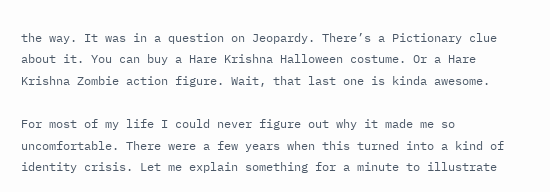the way. It was in a question on Jeopardy. There’s a Pictionary clue about it. You can buy a Hare Krishna Halloween costume. Or a Hare Krishna Zombie action figure. Wait, that last one is kinda awesome.

For most of my life I could never figure out why it made me so uncomfortable. There were a few years when this turned into a kind of identity crisis. Let me explain something for a minute to illustrate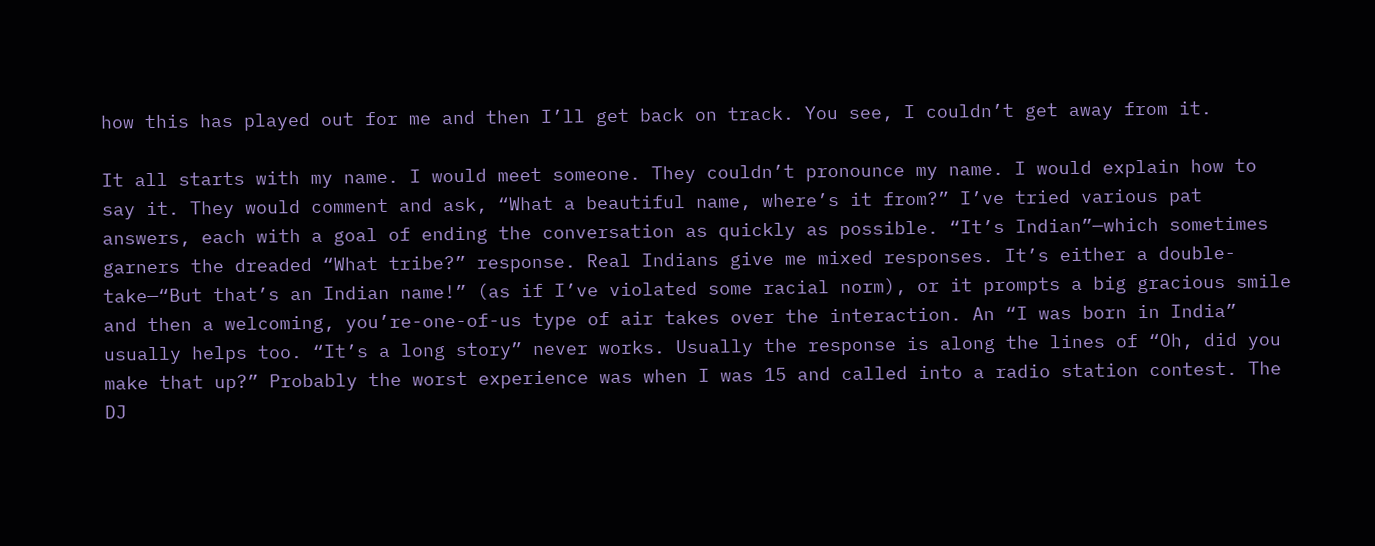how this has played out for me and then I’ll get back on track. You see, I couldn’t get away from it.

It all starts with my name. I would meet someone. They couldn’t pronounce my name. I would explain how to say it. They would comment and ask, “What a beautiful name, where’s it from?” I’ve tried various pat answers, each with a goal of ending the conversation as quickly as possible. “It’s Indian”—which sometimes garners the dreaded “What tribe?” response. Real Indians give me mixed responses. It’s either a double-take—“But that’s an Indian name!” (as if I’ve violated some racial norm), or it prompts a big gracious smile and then a welcoming, you’re-one-of-us type of air takes over the interaction. An “I was born in India” usually helps too. “It’s a long story” never works. Usually the response is along the lines of “Oh, did you make that up?” Probably the worst experience was when I was 15 and called into a radio station contest. The DJ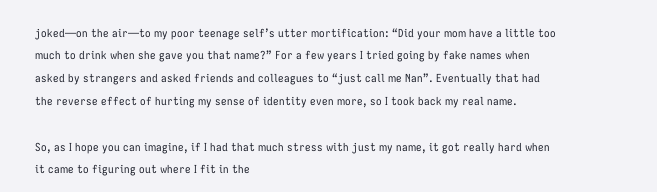joked—on the air—to my poor teenage self’s utter mortification: “Did your mom have a little too much to drink when she gave you that name?” For a few years I tried going by fake names when asked by strangers and asked friends and colleagues to “just call me Nan”. Eventually that had the reverse effect of hurting my sense of identity even more, so I took back my real name.

So, as I hope you can imagine, if I had that much stress with just my name, it got really hard when it came to figuring out where I fit in the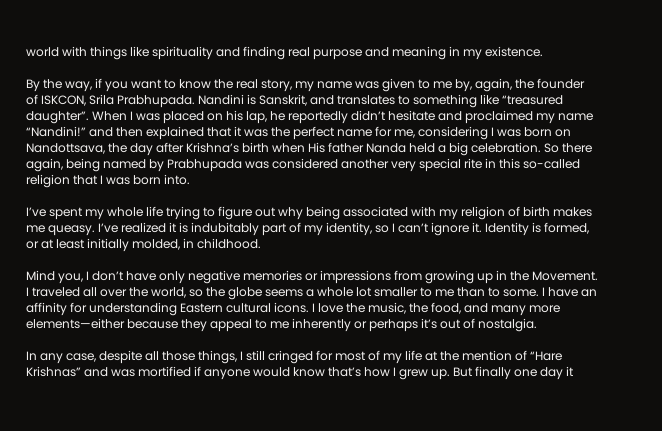world with things like spirituality and finding real purpose and meaning in my existence.

By the way, if you want to know the real story, my name was given to me by, again, the founder of ISKCON, Srila Prabhupada. Nandini is Sanskrit, and translates to something like “treasured daughter”. When I was placed on his lap, he reportedly didn’t hesitate and proclaimed my name “Nandini!” and then explained that it was the perfect name for me, considering I was born on Nandottsava, the day after Krishna’s birth when His father Nanda held a big celebration. So there again, being named by Prabhupada was considered another very special rite in this so-called religion that I was born into.

I’ve spent my whole life trying to figure out why being associated with my religion of birth makes me queasy. I’ve realized it is indubitably part of my identity, so I can’t ignore it. Identity is formed, or at least initially molded, in childhood.

Mind you, I don’t have only negative memories or impressions from growing up in the Movement. I traveled all over the world, so the globe seems a whole lot smaller to me than to some. I have an affinity for understanding Eastern cultural icons. I love the music, the food, and many more elements—either because they appeal to me inherently or perhaps it’s out of nostalgia.

In any case, despite all those things, I still cringed for most of my life at the mention of “Hare Krishnas” and was mortified if anyone would know that’s how I grew up. But finally one day it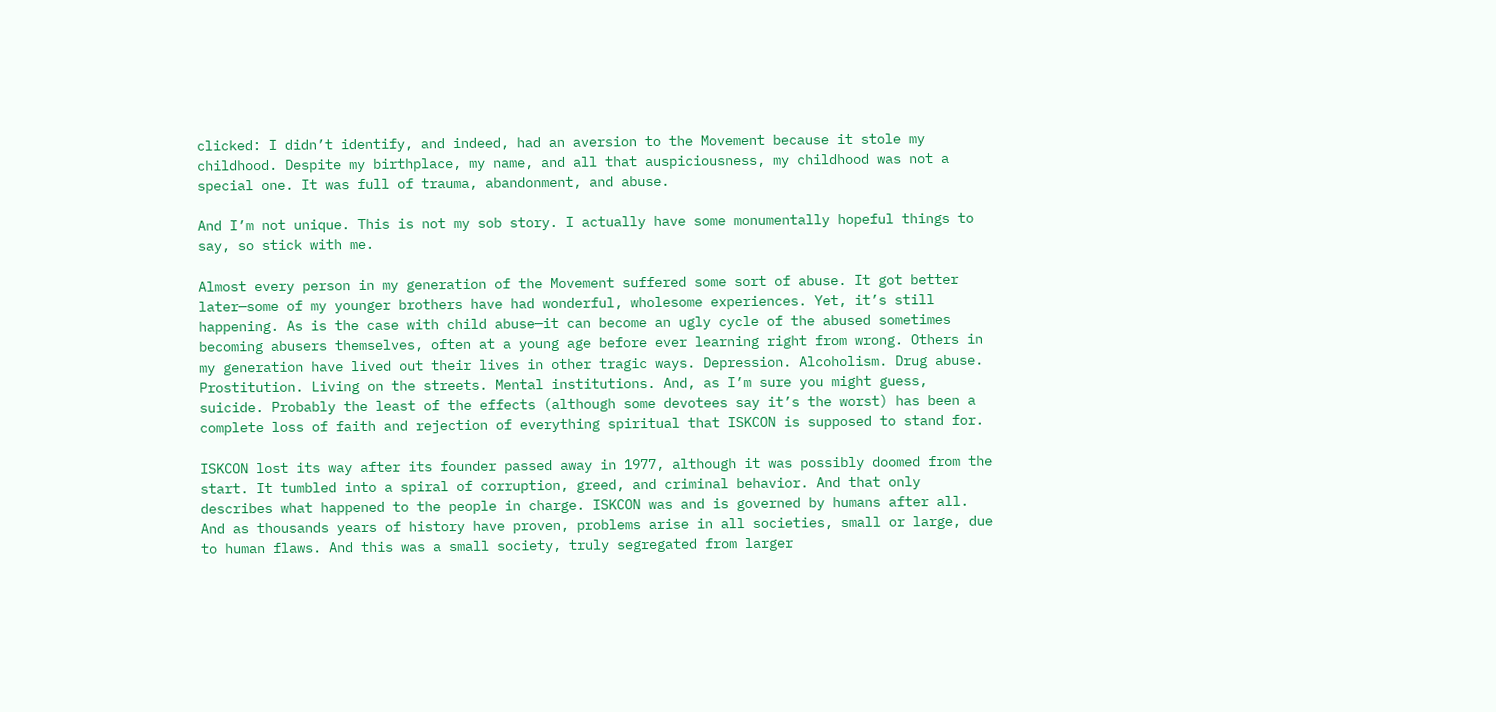clicked: I didn’t identify, and indeed, had an aversion to the Movement because it stole my childhood. Despite my birthplace, my name, and all that auspiciousness, my childhood was not a special one. It was full of trauma, abandonment, and abuse.

And I’m not unique. This is not my sob story. I actually have some monumentally hopeful things to say, so stick with me.

Almost every person in my generation of the Movement suffered some sort of abuse. It got better later—some of my younger brothers have had wonderful, wholesome experiences. Yet, it’s still happening. As is the case with child abuse—it can become an ugly cycle of the abused sometimes becoming abusers themselves, often at a young age before ever learning right from wrong. Others in my generation have lived out their lives in other tragic ways. Depression. Alcoholism. Drug abuse. Prostitution. Living on the streets. Mental institutions. And, as I’m sure you might guess, suicide. Probably the least of the effects (although some devotees say it’s the worst) has been a complete loss of faith and rejection of everything spiritual that ISKCON is supposed to stand for.

ISKCON lost its way after its founder passed away in 1977, although it was possibly doomed from the start. It tumbled into a spiral of corruption, greed, and criminal behavior. And that only describes what happened to the people in charge. ISKCON was and is governed by humans after all. And as thousands years of history have proven, problems arise in all societies, small or large, due to human flaws. And this was a small society, truly segregated from larger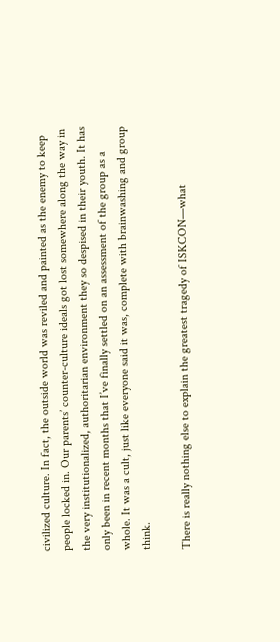civilized culture. In fact, the outside world was reviled and painted as the enemy to keep people locked in. Our parents’ counter-culture ideals got lost somewhere along the way in the very institutionalized, authoritarian environment they so despised in their youth. It has only been in recent months that I’ve finally settled on an assessment of the group as a whole. It was a cult, just like everyone said it was, complete with brainwashing and group think.

There is really nothing else to explain the greatest tragedy of ISKCON—what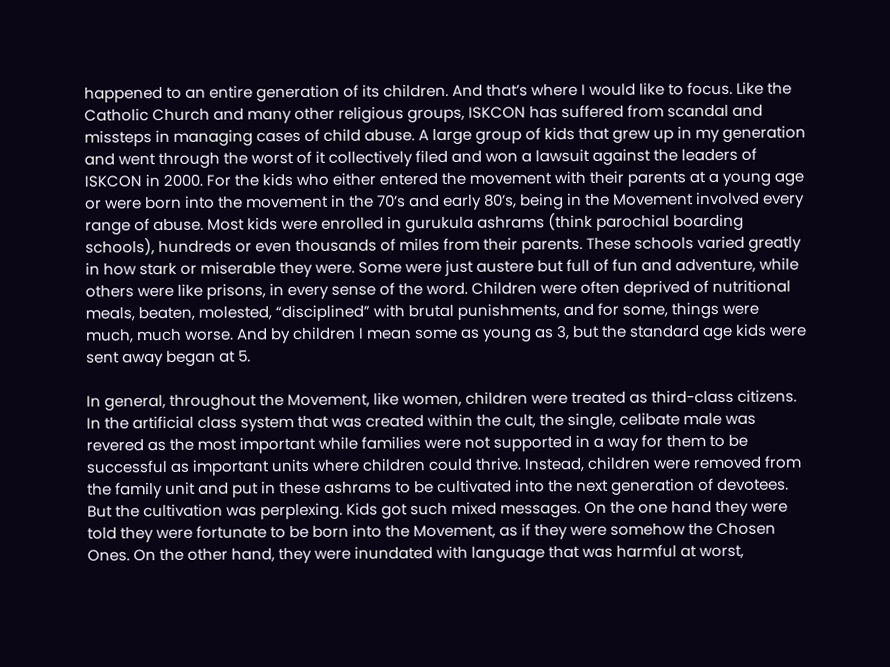happened to an entire generation of its children. And that’s where I would like to focus. Like the Catholic Church and many other religious groups, ISKCON has suffered from scandal and missteps in managing cases of child abuse. A large group of kids that grew up in my generation and went through the worst of it collectively filed and won a lawsuit against the leaders of ISKCON in 2000. For the kids who either entered the movement with their parents at a young age or were born into the movement in the 70’s and early 80’s, being in the Movement involved every range of abuse. Most kids were enrolled in gurukula ashrams (think parochial boarding schools), hundreds or even thousands of miles from their parents. These schools varied greatly in how stark or miserable they were. Some were just austere but full of fun and adventure, while others were like prisons, in every sense of the word. Children were often deprived of nutritional meals, beaten, molested, “disciplined” with brutal punishments, and for some, things were much, much worse. And by children I mean some as young as 3, but the standard age kids were sent away began at 5.

In general, throughout the Movement, like women, children were treated as third-class citizens. In the artificial class system that was created within the cult, the single, celibate male was revered as the most important while families were not supported in a way for them to be successful as important units where children could thrive. Instead, children were removed from the family unit and put in these ashrams to be cultivated into the next generation of devotees. But the cultivation was perplexing. Kids got such mixed messages. On the one hand they were told they were fortunate to be born into the Movement, as if they were somehow the Chosen Ones. On the other hand, they were inundated with language that was harmful at worst,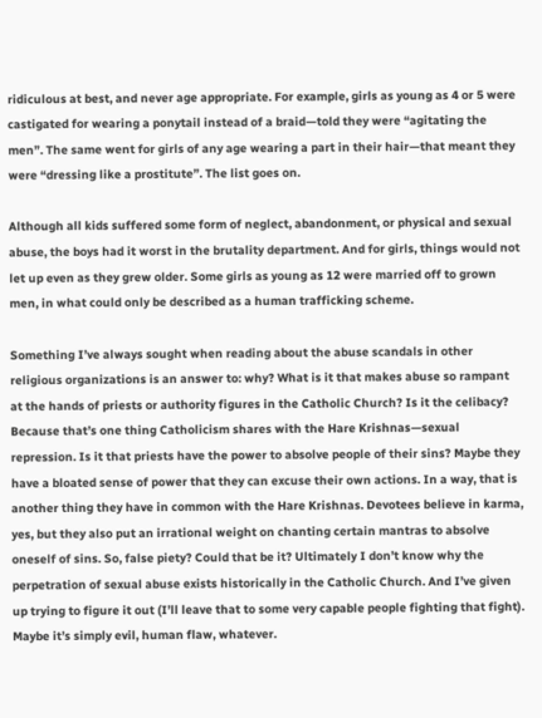ridiculous at best, and never age appropriate. For example, girls as young as 4 or 5 were castigated for wearing a ponytail instead of a braid—told they were “agitating the men”. The same went for girls of any age wearing a part in their hair—that meant they were “dressing like a prostitute”. The list goes on.

Although all kids suffered some form of neglect, abandonment, or physical and sexual abuse, the boys had it worst in the brutality department. And for girls, things would not let up even as they grew older. Some girls as young as 12 were married off to grown men, in what could only be described as a human trafficking scheme.

Something I’ve always sought when reading about the abuse scandals in other religious organizations is an answer to: why? What is it that makes abuse so rampant at the hands of priests or authority figures in the Catholic Church? Is it the celibacy? Because that’s one thing Catholicism shares with the Hare Krishnas—sexual repression. Is it that priests have the power to absolve people of their sins? Maybe they have a bloated sense of power that they can excuse their own actions. In a way, that is another thing they have in common with the Hare Krishnas. Devotees believe in karma, yes, but they also put an irrational weight on chanting certain mantras to absolve oneself of sins. So, false piety? Could that be it? Ultimately I don’t know why the perpetration of sexual abuse exists historically in the Catholic Church. And I’ve given up trying to figure it out (I’ll leave that to some very capable people fighting that fight). Maybe it’s simply evil, human flaw, whatever.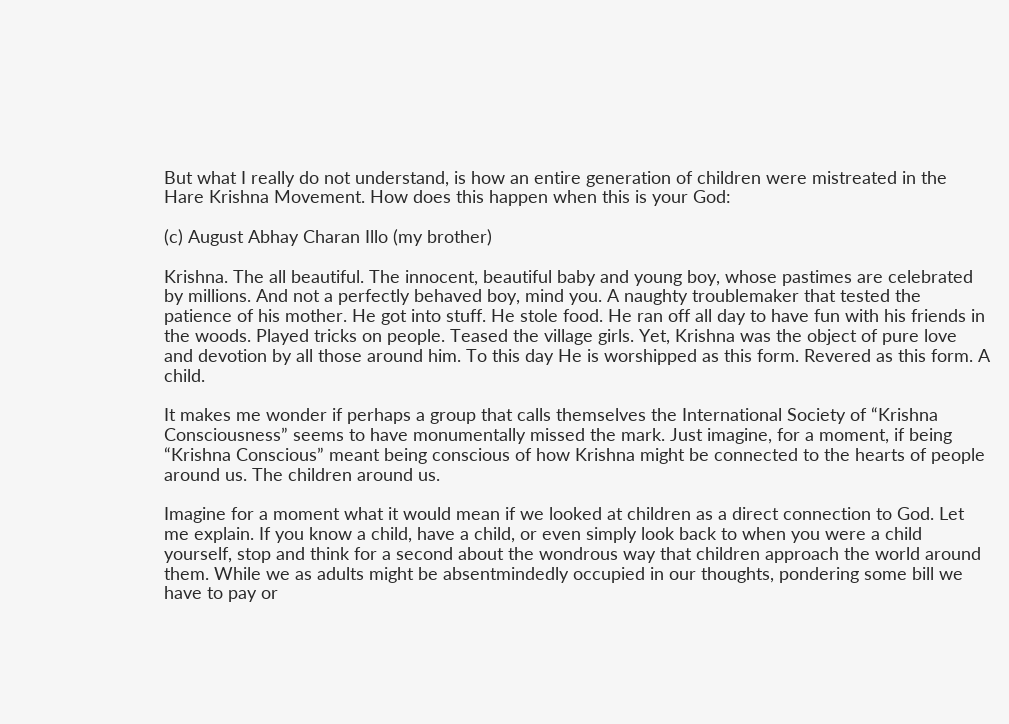But what I really do not understand, is how an entire generation of children were mistreated in the Hare Krishna Movement. How does this happen when this is your God:

(c) August Abhay Charan Illo (my brother)

Krishna. The all beautiful. The innocent, beautiful baby and young boy, whose pastimes are celebrated by millions. And not a perfectly behaved boy, mind you. A naughty troublemaker that tested the patience of his mother. He got into stuff. He stole food. He ran off all day to have fun with his friends in the woods. Played tricks on people. Teased the village girls. Yet, Krishna was the object of pure love and devotion by all those around him. To this day He is worshipped as this form. Revered as this form. A child.

It makes me wonder if perhaps a group that calls themselves the International Society of “Krishna Consciousness” seems to have monumentally missed the mark. Just imagine, for a moment, if being “Krishna Conscious” meant being conscious of how Krishna might be connected to the hearts of people around us. The children around us.

Imagine for a moment what it would mean if we looked at children as a direct connection to God. Let me explain. If you know a child, have a child, or even simply look back to when you were a child yourself, stop and think for a second about the wondrous way that children approach the world around them. While we as adults might be absentmindedly occupied in our thoughts, pondering some bill we have to pay or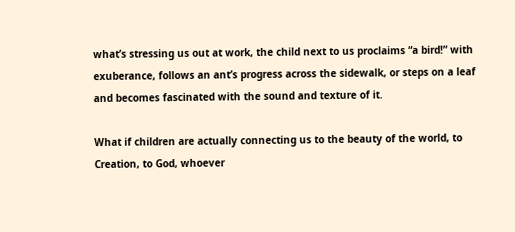what’s stressing us out at work, the child next to us proclaims “a bird!” with exuberance, follows an ant’s progress across the sidewalk, or steps on a leaf and becomes fascinated with the sound and texture of it.

What if children are actually connecting us to the beauty of the world, to Creation, to God, whoever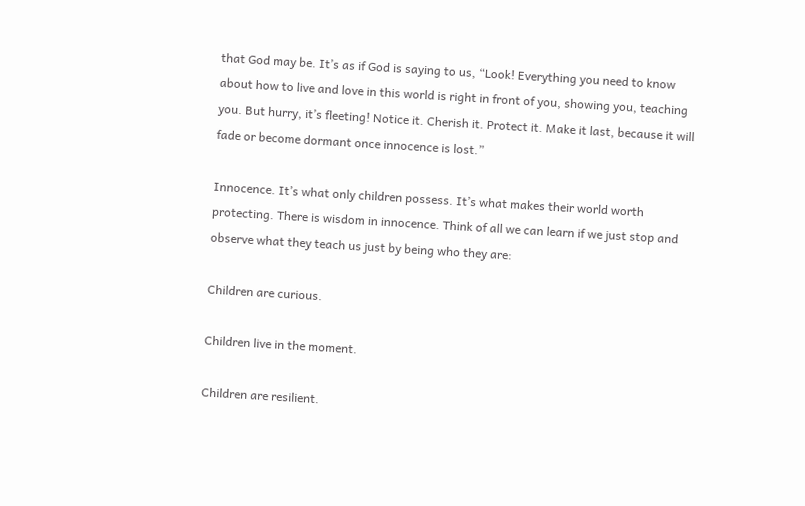that God may be. It’s as if God is saying to us, “Look! Everything you need to know about how to live and love in this world is right in front of you, showing you, teaching you. But hurry, it’s fleeting! Notice it. Cherish it. Protect it. Make it last, because it will fade or become dormant once innocence is lost.”

Innocence. It’s what only children possess. It’s what makes their world worth protecting. There is wisdom in innocence. Think of all we can learn if we just stop and observe what they teach us just by being who they are:

Children are curious.

Children live in the moment.

Children are resilient.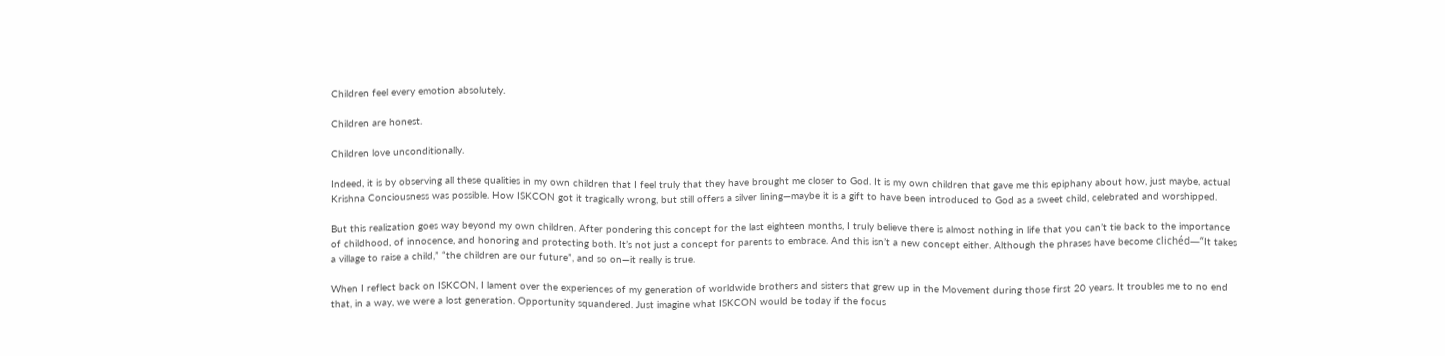Children feel every emotion absolutely.

Children are honest.

Children love unconditionally.

Indeed, it is by observing all these qualities in my own children that I feel truly that they have brought me closer to God. It is my own children that gave me this epiphany about how, just maybe, actual Krishna Conciousness was possible. How ISKCON got it tragically wrong, but still offers a silver lining—maybe it is a gift to have been introduced to God as a sweet child, celebrated and worshipped.

But this realization goes way beyond my own children. After pondering this concept for the last eighteen months, I truly believe there is almost nothing in life that you can’t tie back to the importance of childhood, of innocence, and honoring and protecting both. It’s not just a concept for parents to embrace. And this isn’t a new concept either. Although the phrases have become clichéd—“It takes a village to raise a child,” “the children are our future”, and so on—it really is true.

When I reflect back on ISKCON, I lament over the experiences of my generation of worldwide brothers and sisters that grew up in the Movement during those first 20 years. It troubles me to no end that, in a way, we were a lost generation. Opportunity squandered. Just imagine what ISKCON would be today if the focus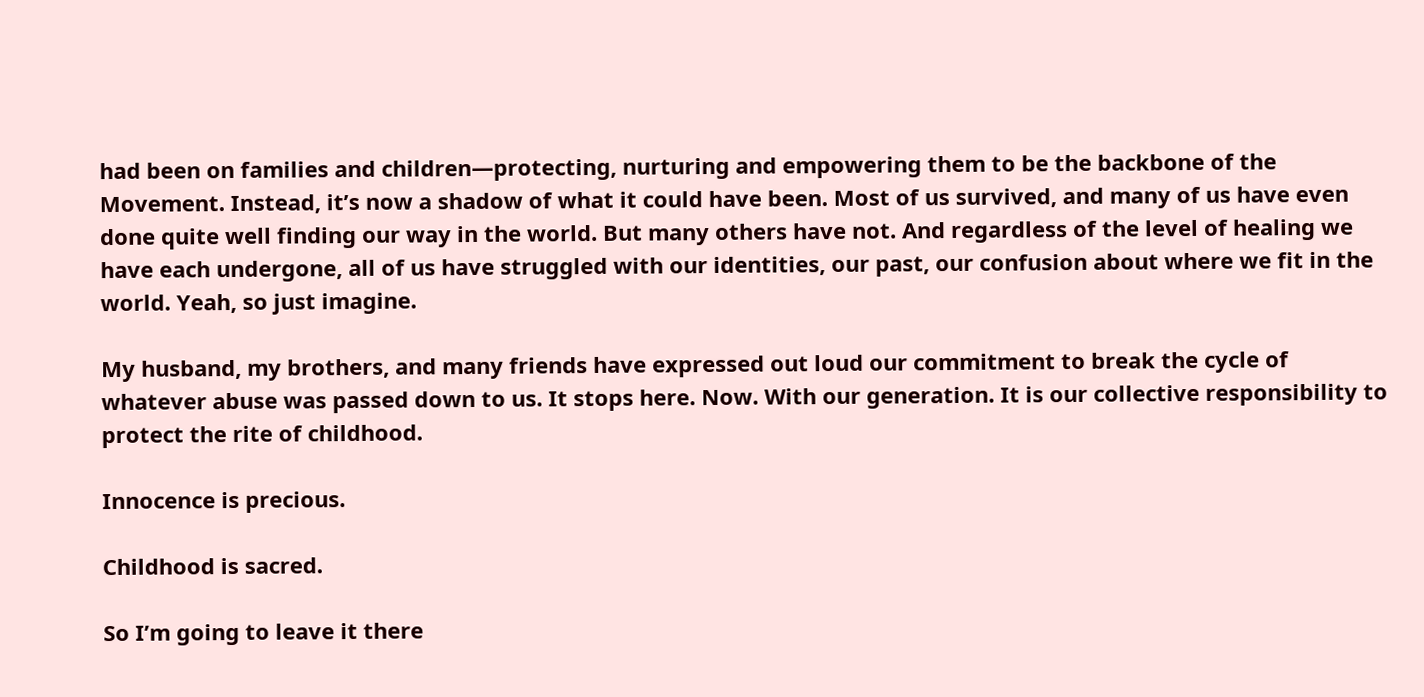had been on families and children—protecting, nurturing and empowering them to be the backbone of the Movement. Instead, it’s now a shadow of what it could have been. Most of us survived, and many of us have even done quite well finding our way in the world. But many others have not. And regardless of the level of healing we have each undergone, all of us have struggled with our identities, our past, our confusion about where we fit in the world. Yeah, so just imagine.

My husband, my brothers, and many friends have expressed out loud our commitment to break the cycle of whatever abuse was passed down to us. It stops here. Now. With our generation. It is our collective responsibility to protect the rite of childhood.

Innocence is precious.

Childhood is sacred.

So I’m going to leave it there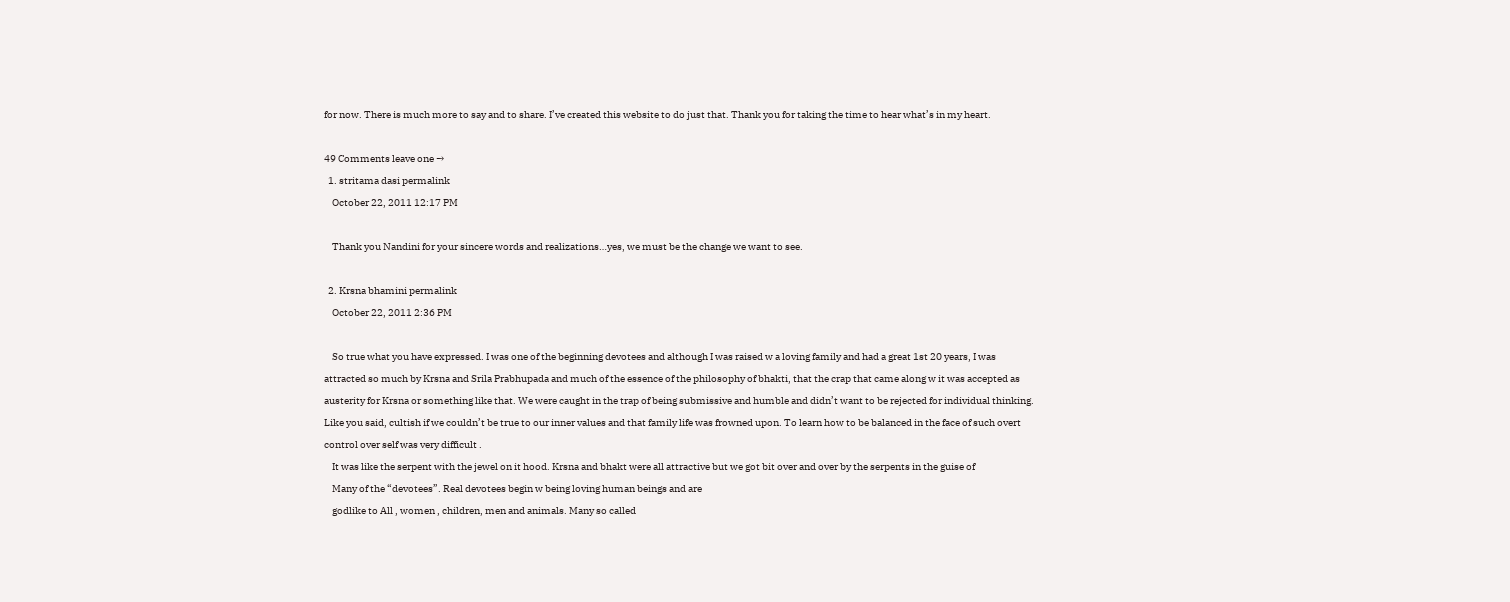for now. There is much more to say and to share. I’ve created this website to do just that. Thank you for taking the time to hear what’s in my heart.

49 Comments leave one →
  1. stritama dasi permalink
    October 22, 2011 12:17 PM

    Thank you Nandini for your sincere words and realizations…yes, we must be the change we want to see.

  2. Krsna bhamini permalink
    October 22, 2011 2:36 PM

    So true what you have expressed. I was one of the beginning devotees and although I was raised w a loving family and had a great 1st 20 years, I was attracted so much by Krsna and Srila Prabhupada and much of the essence of the philosophy of bhakti, that the crap that came along w it was accepted as austerity for Krsna or something like that. We were caught in the trap of being submissive and humble and didn’t want to be rejected for individual thinking. Like you said, cultish if we couldn’t be true to our inner values and that family life was frowned upon. To learn how to be balanced in the face of such overt control over self was very difficult .
    It was like the serpent with the jewel on it hood. Krsna and bhakt were all attractive but we got bit over and over by the serpents in the guise of
    Many of the “devotees”. Real devotees begin w being loving human beings and are
    godlike to All , women , children, men and animals. Many so called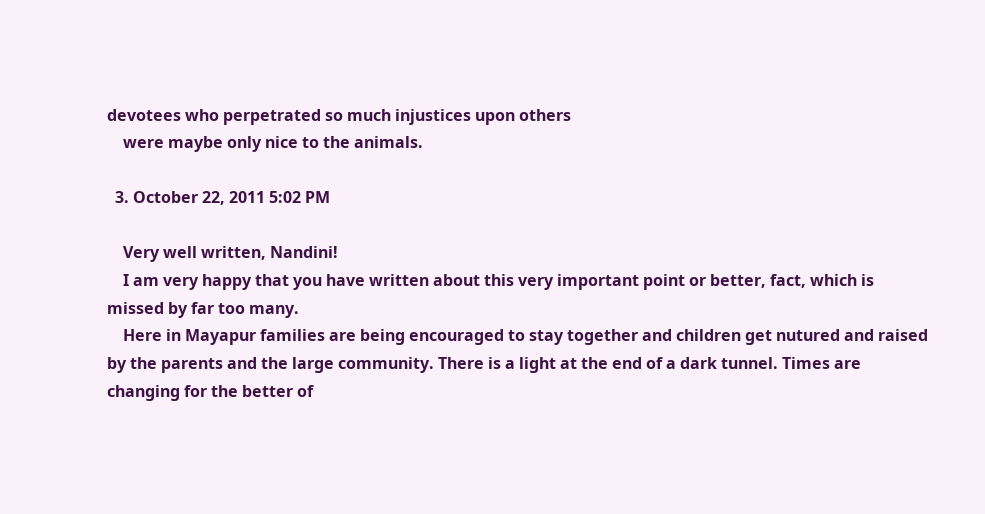devotees who perpetrated so much injustices upon others
    were maybe only nice to the animals.

  3. October 22, 2011 5:02 PM

    Very well written, Nandini!
    I am very happy that you have written about this very important point or better, fact, which is missed by far too many.
    Here in Mayapur families are being encouraged to stay together and children get nutured and raised by the parents and the large community. There is a light at the end of a dark tunnel. Times are changing for the better of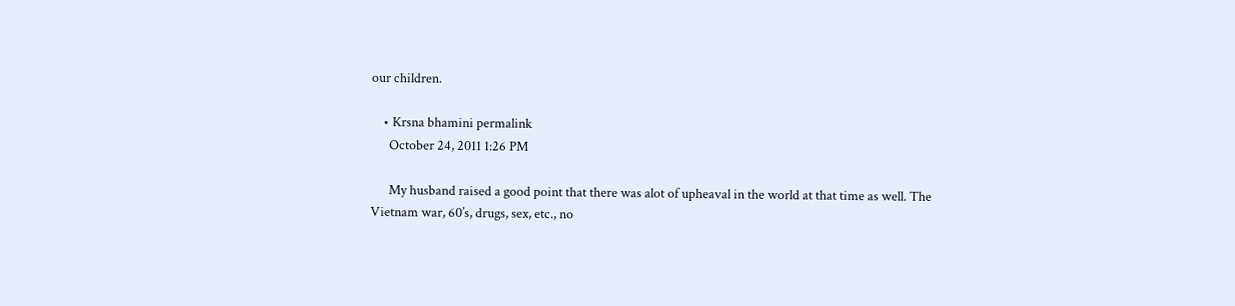our children.

    • Krsna bhamini permalink
      October 24, 2011 1:26 PM

      My husband raised a good point that there was alot of upheaval in the world at that time as well. The Vietnam war, 60’s, drugs, sex, etc., no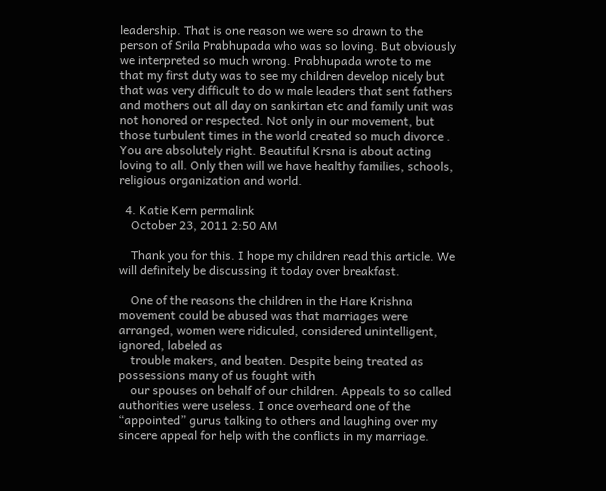leadership. That is one reason we were so drawn to the person of Srila Prabhupada who was so loving. But obviously we interpreted so much wrong. Prabhupada wrote to me that my first duty was to see my children develop nicely but that was very difficult to do w male leaders that sent fathers and mothers out all day on sankirtan etc and family unit was not honored or respected. Not only in our movement, but those turbulent times in the world created so much divorce . You are absolutely right. Beautiful Krsna is about acting loving to all. Only then will we have healthy families, schools, religious organization and world.

  4. Katie Kern permalink
    October 23, 2011 2:50 AM

    Thank you for this. I hope my children read this article. We will definitely be discussing it today over breakfast.

    One of the reasons the children in the Hare Krishna movement could be abused was that marriages were arranged, women were ridiculed, considered unintelligent, ignored, labeled as
    trouble makers, and beaten. Despite being treated as possessions many of us fought with
    our spouses on behalf of our children. Appeals to so called authorities were useless. I once overheard one of the “appointed” gurus talking to others and laughing over my sincere appeal for help with the conflicts in my marriage.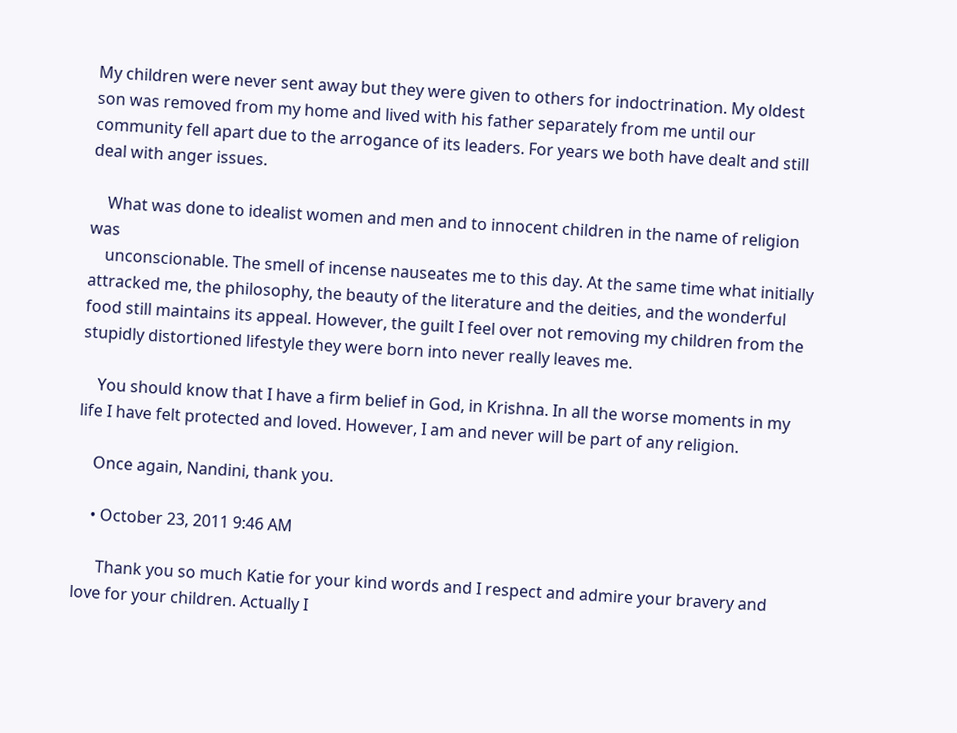My children were never sent away but they were given to others for indoctrination. My oldest son was removed from my home and lived with his father separately from me until our community fell apart due to the arrogance of its leaders. For years we both have dealt and still deal with anger issues.

    What was done to idealist women and men and to innocent children in the name of religion was
    unconscionable. The smell of incense nauseates me to this day. At the same time what initially attracked me, the philosophy, the beauty of the literature and the deities, and the wonderful food still maintains its appeal. However, the guilt I feel over not removing my children from the stupidly distortioned lifestyle they were born into never really leaves me.

    You should know that I have a firm belief in God, in Krishna. In all the worse moments in my life I have felt protected and loved. However, I am and never will be part of any religion.

    Once again, Nandini, thank you.

    • October 23, 2011 9:46 AM

      Thank you so much Katie for your kind words and I respect and admire your bravery and love for your children. Actually I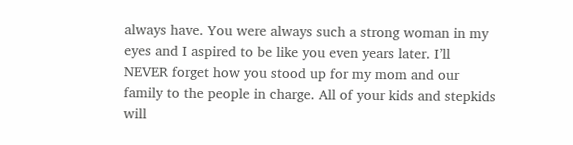always have. You were always such a strong woman in my eyes and I aspired to be like you even years later. I’ll NEVER forget how you stood up for my mom and our family to the people in charge. All of your kids and stepkids will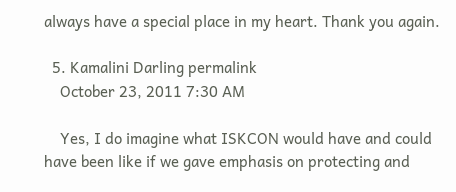always have a special place in my heart. Thank you again.

  5. Kamalini Darling permalink
    October 23, 2011 7:30 AM

    Yes, I do imagine what ISKCON would have and could have been like if we gave emphasis on protecting and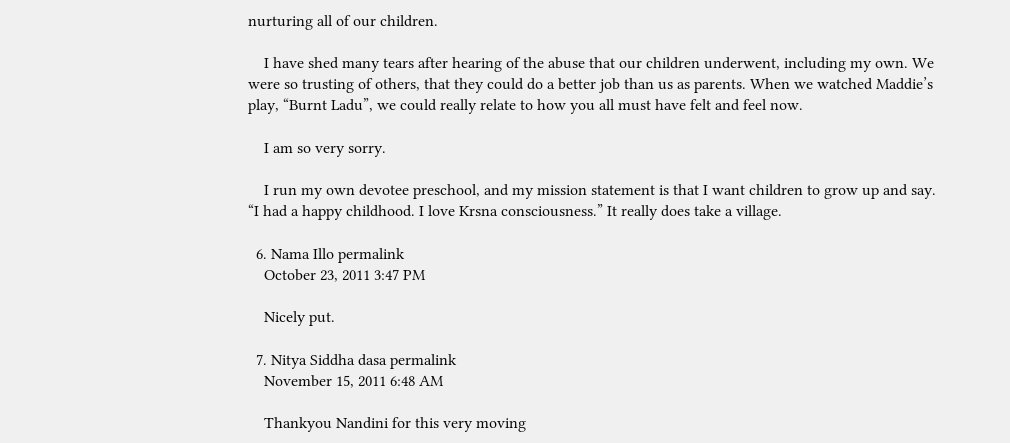nurturing all of our children.

    I have shed many tears after hearing of the abuse that our children underwent, including my own. We were so trusting of others, that they could do a better job than us as parents. When we watched Maddie’s play, “Burnt Ladu”, we could really relate to how you all must have felt and feel now.

    I am so very sorry.

    I run my own devotee preschool, and my mission statement is that I want children to grow up and say. “I had a happy childhood. I love Krsna consciousness.” It really does take a village.

  6. Nama Illo permalink
    October 23, 2011 3:47 PM

    Nicely put.

  7. Nitya Siddha dasa permalink
    November 15, 2011 6:48 AM

    Thankyou Nandini for this very moving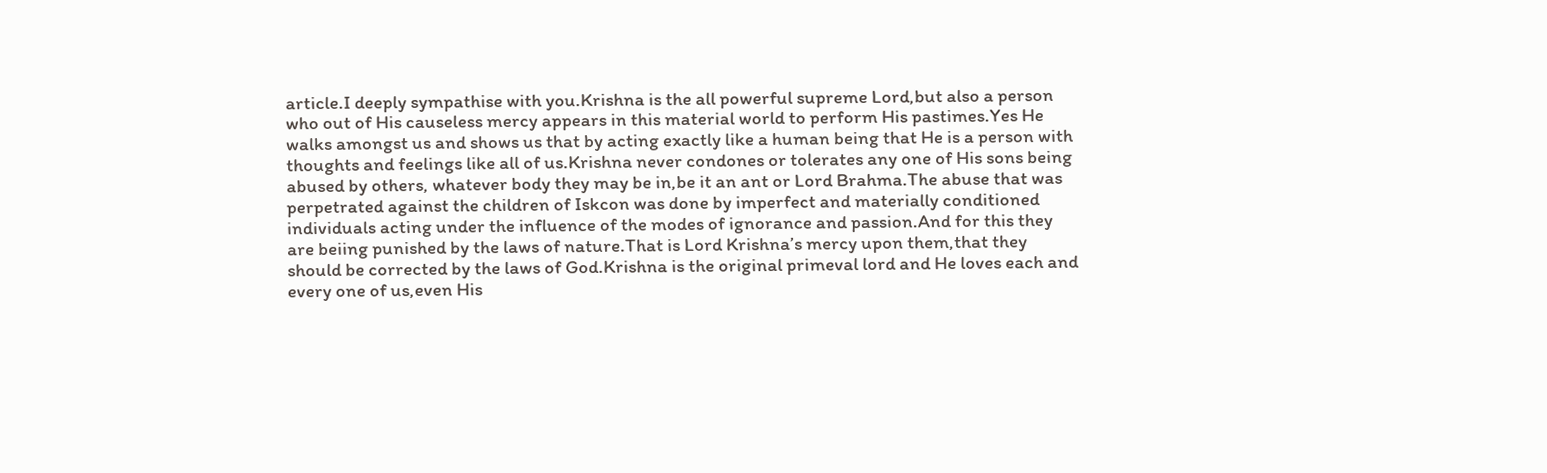article.I deeply sympathise with you.Krishna is the all powerful supreme Lord,but also a person who out of His causeless mercy appears in this material world to perform His pastimes.Yes He walks amongst us and shows us that by acting exactly like a human being that He is a person with thoughts and feelings like all of us.Krishna never condones or tolerates any one of His sons being abused by others, whatever body they may be in,be it an ant or Lord Brahma.The abuse that was perpetrated against the children of Iskcon was done by imperfect and materially conditioned individuals acting under the influence of the modes of ignorance and passion.And for this they are beiing punished by the laws of nature.That is Lord Krishna’s mercy upon them,that they should be corrected by the laws of God.Krishna is the original primeval lord and He loves each and every one of us,even His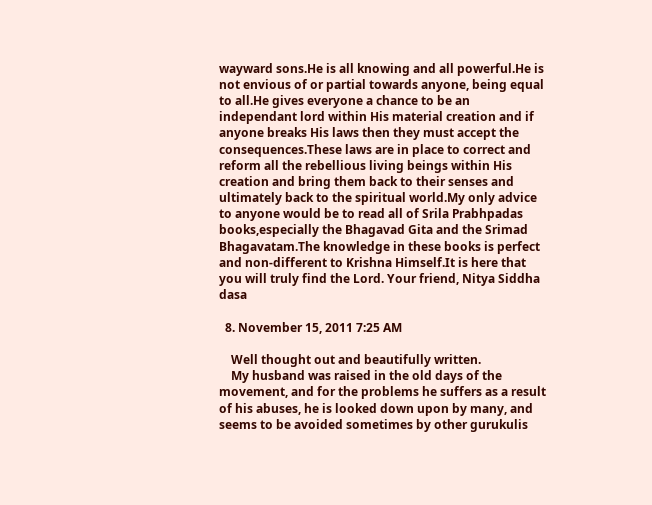wayward sons.He is all knowing and all powerful.He is not envious of or partial towards anyone, being equal to all.He gives everyone a chance to be an independant lord within His material creation and if anyone breaks His laws then they must accept the consequences.These laws are in place to correct and reform all the rebellious living beings within His creation and bring them back to their senses and ultimately back to the spiritual world.My only advice to anyone would be to read all of Srila Prabhpadas books,especially the Bhagavad Gita and the Srimad Bhagavatam.The knowledge in these books is perfect and non-different to Krishna Himself.It is here that you will truly find the Lord. Your friend, Nitya Siddha dasa

  8. November 15, 2011 7:25 AM

    Well thought out and beautifully written.
    My husband was raised in the old days of the movement, and for the problems he suffers as a result of his abuses, he is looked down upon by many, and seems to be avoided sometimes by other gurukulis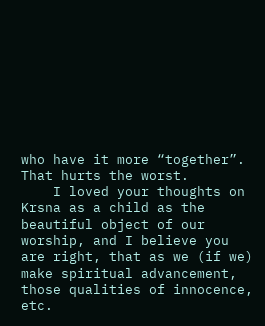who have it more “together”. That hurts the worst.
    I loved your thoughts on Krsna as a child as the beautiful object of our worship, and I believe you are right, that as we (if we) make spiritual advancement, those qualities of innocence, etc.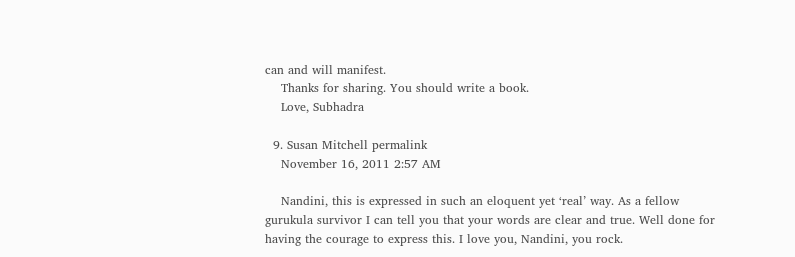can and will manifest.
    Thanks for sharing. You should write a book.
    Love, Subhadra

  9. Susan Mitchell permalink
    November 16, 2011 2:57 AM

    Nandini, this is expressed in such an eloquent yet ‘real’ way. As a fellow gurukula survivor I can tell you that your words are clear and true. Well done for having the courage to express this. I love you, Nandini, you rock.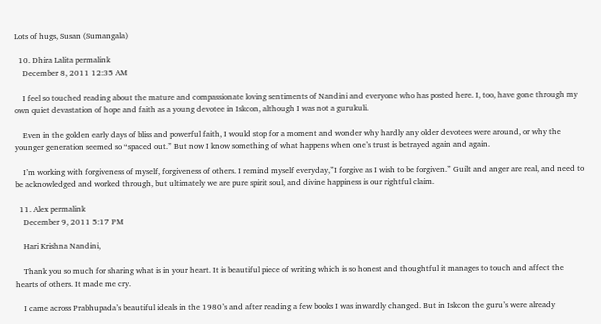Lots of hugs, Susan (Sumangala)

  10. Dhira Lalita permalink
    December 8, 2011 12:35 AM

    I feel so touched reading about the mature and compassionate loving sentiments of Nandini and everyone who has posted here. I, too, have gone through my own quiet devastation of hope and faith as a young devotee in Iskcon, although I was not a gurukuli.

    Even in the golden early days of bliss and powerful faith, I would stop for a moment and wonder why hardly any older devotees were around, or why the younger generation seemed so “spaced out.” But now I know something of what happens when one’s trust is betrayed again and again.

    I’m working with forgiveness of myself, forgiveness of others. I remind myself everyday,”I forgive as I wish to be forgiven.” Guilt and anger are real, and need to be acknowledged and worked through, but ultimately we are pure spirit soul, and divine happiness is our rightful claim.

  11. Alex permalink
    December 9, 2011 5:17 PM

    Hari Krishna Nandini,

    Thank you so much for sharing what is in your heart. It is beautiful piece of writing which is so honest and thoughtful it manages to touch and affect the hearts of others. It made me cry.

    I came across Prabhupada’s beautiful ideals in the 1980’s and after reading a few books I was inwardly changed. But in Iskcon the guru’s were already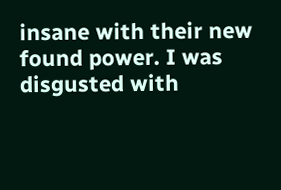insane with their new found power. I was disgusted with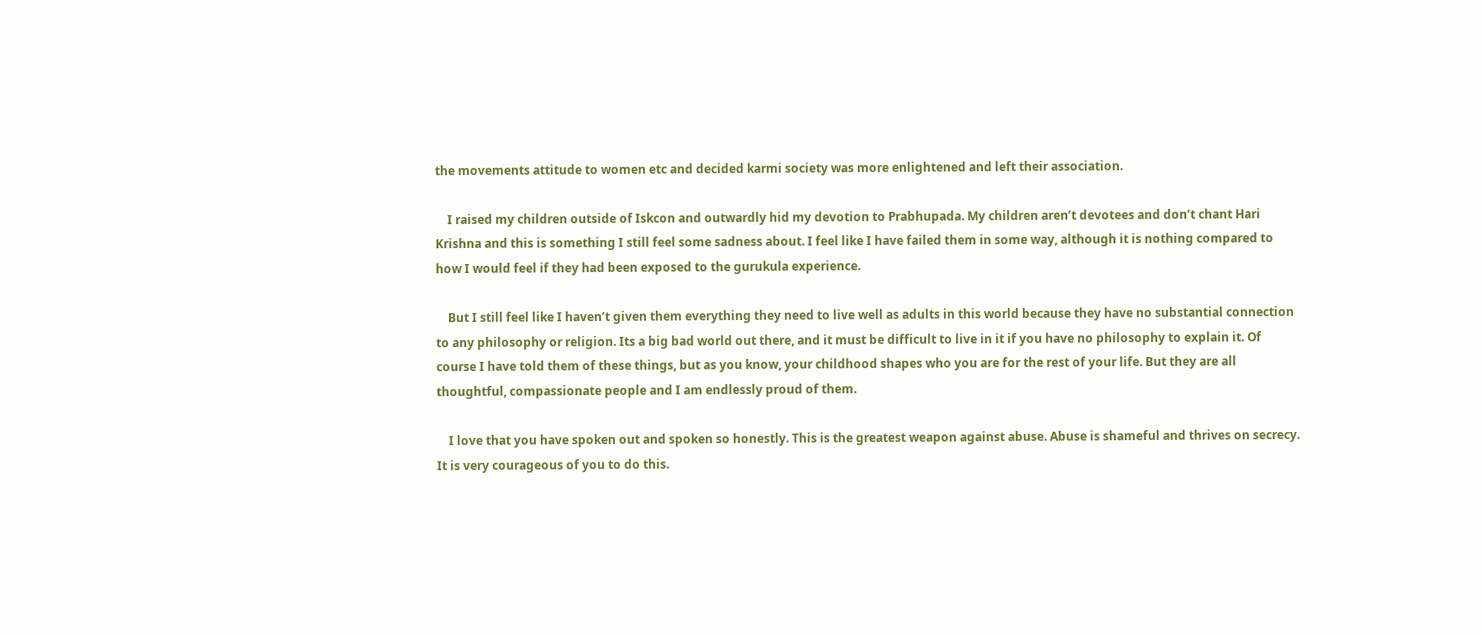the movements attitude to women etc and decided karmi society was more enlightened and left their association.

    I raised my children outside of Iskcon and outwardly hid my devotion to Prabhupada. My children aren’t devotees and don’t chant Hari Krishna and this is something I still feel some sadness about. I feel like I have failed them in some way, although it is nothing compared to how I would feel if they had been exposed to the gurukula experience.

    But I still feel like I haven’t given them everything they need to live well as adults in this world because they have no substantial connection to any philosophy or religion. Its a big bad world out there, and it must be difficult to live in it if you have no philosophy to explain it. Of course I have told them of these things, but as you know, your childhood shapes who you are for the rest of your life. But they are all thoughtful, compassionate people and I am endlessly proud of them.

    I love that you have spoken out and spoken so honestly. This is the greatest weapon against abuse. Abuse is shameful and thrives on secrecy. It is very courageous of you to do this.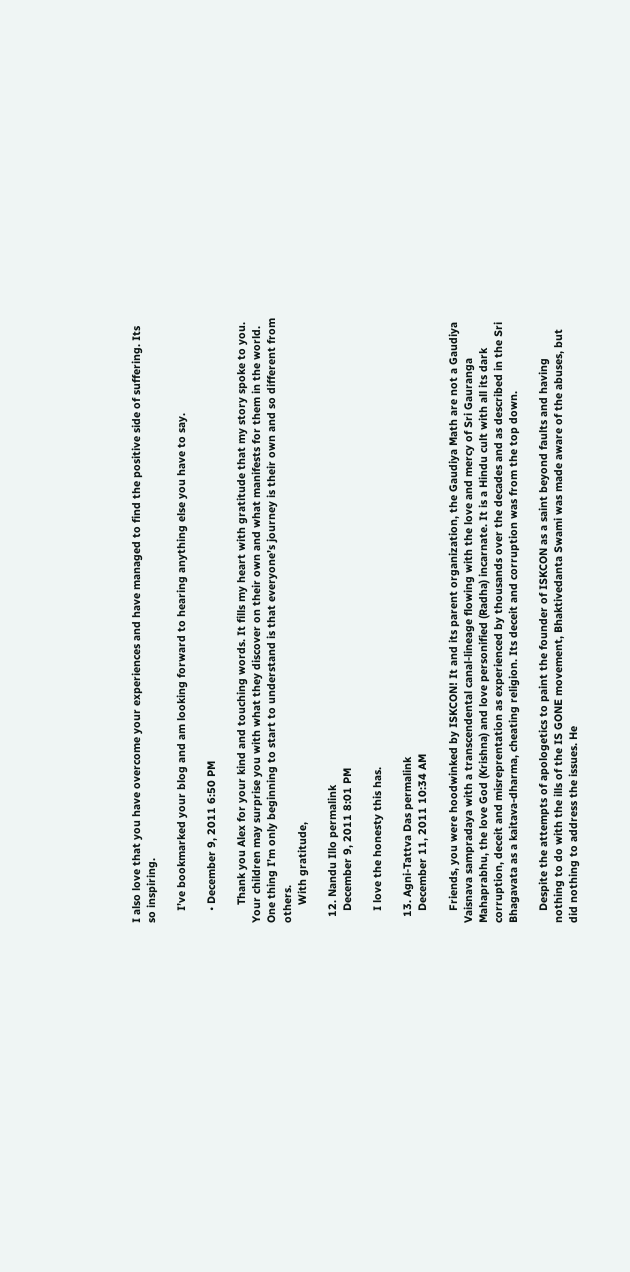I also love that you have overcome your experiences and have managed to find the positive side of suffering. Its so inspiring.

    I’ve bookmarked your blog and am looking forward to hearing anything else you have to say.

    • December 9, 2011 6:50 PM

      Thank you Alex for your kind and touching words. It fills my heart with gratitude that my story spoke to you. Your children may surprise you with what they discover on their own and what manifests for them in the world. One thing I’m only beginning to start to understand is that everyone’s journey is their own and so different from others.
      With gratitude,

  12. Nandu Illo permalink
    December 9, 2011 8:01 PM

    I love the honesty this has.

  13. Agni-Tattva Das permalink
    December 11, 2011 10:34 AM

    Friends, you were hoodwinked by ISKCON! It and its parent organization, the Gaudiya Math are not a Gaudiya Vaisnava sampradaya with a transcendental canal-lineage flowing with the love and mercy of Sri Gauranga Mahaprabhu, the love God (Krishna) and love personified (Radha) incarnate. It is a Hindu cult with all its dark corruption, deceit and misreprentation as experienced by thousands over the decades and as described in the Sri Bhagavata as a kaitava-dharma, cheating religion. Its deceit and corruption was from the top down.

    Despite the attempts of apologetics to paint the founder of ISKCON as a saint beyond faults and having nothing to do with the ills of the IS GONE movement, Bhaktivedanta Swami was made aware of the abuses, but did nothing to address the issues. He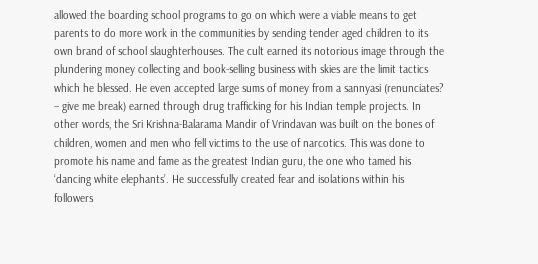allowed the boarding school programs to go on which were a viable means to get parents to do more work in the communities by sending tender aged children to its own brand of school slaughterhouses. The cult earned its notorious image through the plundering money collecting and book-selling business with skies are the limit tactics which he blessed. He even accepted large sums of money from a sannyasi (renunciates? – give me break) earned through drug trafficking for his Indian temple projects. In other words, the Sri Krishna-Balarama Mandir of Vrindavan was built on the bones of children, women and men who fell victims to the use of narcotics. This was done to promote his name and fame as the greatest Indian guru, the one who tamed his ‘dancing white elephants’. He successfully created fear and isolations within his followers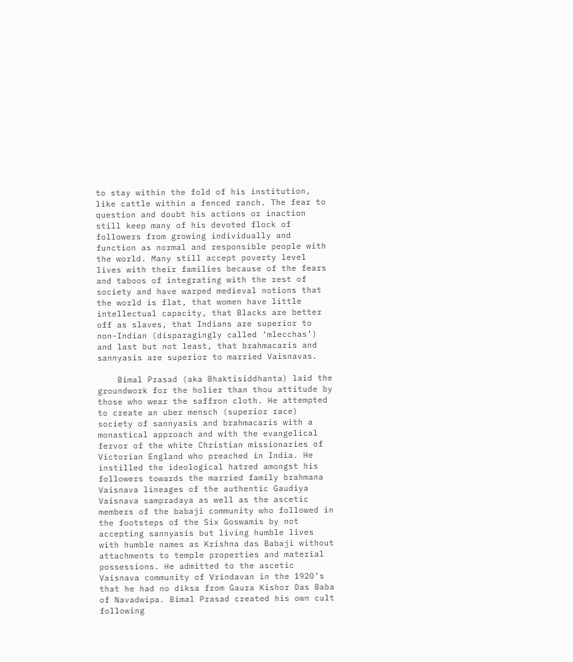to stay within the fold of his institution, like cattle within a fenced ranch. The fear to question and doubt his actions or inaction still keep many of his devoted flock of followers from growing individually and function as normal and responsible people with the world. Many still accept poverty level lives with their families because of the fears and taboos of integrating with the rest of society and have warped medieval notions that the world is flat, that women have little intellectual capacity, that Blacks are better off as slaves, that Indians are superior to non-Indian (disparagingly called ‘mlecchas’) and last but not least, that brahmacaris and sannyasis are superior to married Vaisnavas.

    Bimal Prasad (aka Bhaktisiddhanta) laid the groundwork for the holier than thou attitude by those who wear the saffron cloth. He attempted to create an uber mensch (superior race) society of sannyasis and brahmacaris with a monastical approach and with the evangelical fervor of the white Christian missionaries of Victorian England who preached in India. He instilled the ideological hatred amongst his followers towards the married family brahmana Vaisnava lineages of the authentic Gaudiya Vaisnava sampradaya as well as the ascetic members of the babaji community who followed in the footsteps of the Six Goswamis by not accepting sannyasis but living humble lives with humble names as Krishna das Babaji without attachments to temple properties and material possessions. He admitted to the ascetic Vaisnava community of Vrindavan in the 1920’s that he had no diksa from Gaura Kishor Das Baba of Navadwipa. Bimal Prasad created his own cult following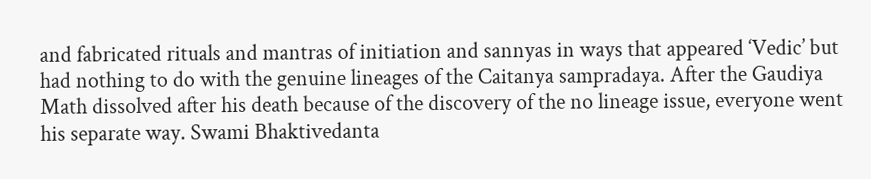and fabricated rituals and mantras of initiation and sannyas in ways that appeared ‘Vedic’ but had nothing to do with the genuine lineages of the Caitanya sampradaya. After the Gaudiya Math dissolved after his death because of the discovery of the no lineage issue, everyone went his separate way. Swami Bhaktivedanta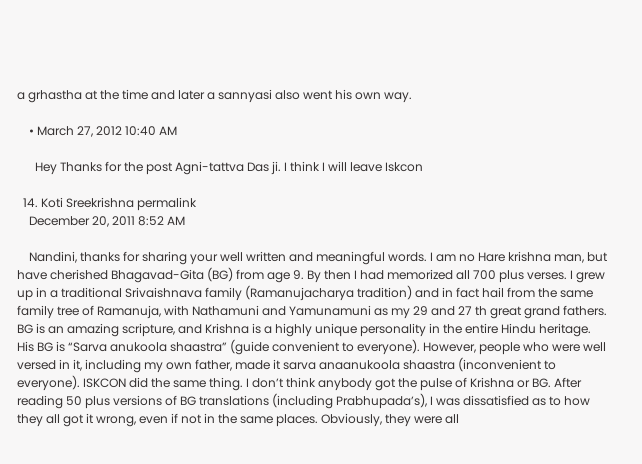a grhastha at the time and later a sannyasi also went his own way.

    • March 27, 2012 10:40 AM

      Hey Thanks for the post Agni-tattva Das ji. I think I will leave Iskcon

  14. Koti Sreekrishna permalink
    December 20, 2011 8:52 AM

    Nandini, thanks for sharing your well written and meaningful words. I am no Hare krishna man, but have cherished Bhagavad-Gita (BG) from age 9. By then I had memorized all 700 plus verses. I grew up in a traditional Srivaishnava family (Ramanujacharya tradition) and in fact hail from the same family tree of Ramanuja, with Nathamuni and Yamunamuni as my 29 and 27 th great grand fathers. BG is an amazing scripture, and Krishna is a highly unique personality in the entire Hindu heritage. His BG is “Sarva anukoola shaastra” (guide convenient to everyone). However, people who were well versed in it, including my own father, made it sarva anaanukoola shaastra (inconvenient to everyone). ISKCON did the same thing. I don’t think anybody got the pulse of Krishna or BG. After reading 50 plus versions of BG translations (including Prabhupada’s), I was dissatisfied as to how they all got it wrong, even if not in the same places. Obviously, they were all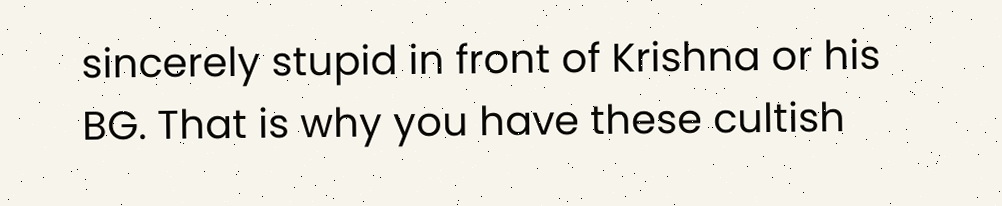sincerely stupid in front of Krishna or his BG. That is why you have these cultish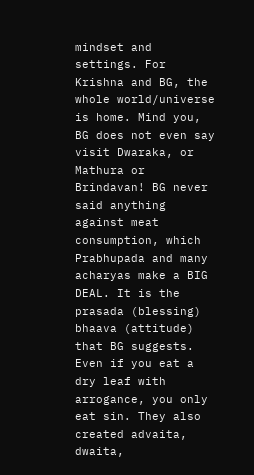mindset and settings. For Krishna and BG, the whole world/universe is home. Mind you, BG does not even say visit Dwaraka, or Mathura or Brindavan! BG never said anything against meat consumption, which Prabhupada and many acharyas make a BIG DEAL. It is the prasada (blessing) bhaava (attitude) that BG suggests. Even if you eat a dry leaf with arrogance, you only eat sin. They also created advaita, dwaita,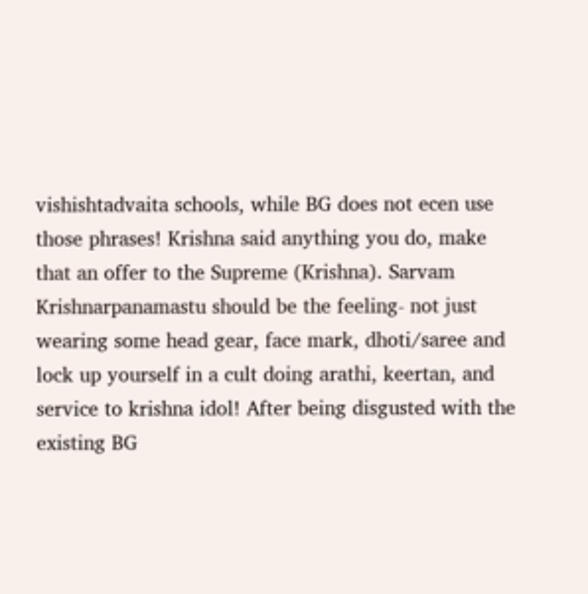vishishtadvaita schools, while BG does not ecen use those phrases! Krishna said anything you do, make that an offer to the Supreme (Krishna). Sarvam Krishnarpanamastu should be the feeling- not just wearing some head gear, face mark, dhoti/saree and lock up yourself in a cult doing arathi, keertan, and service to krishna idol! After being disgusted with the existing BG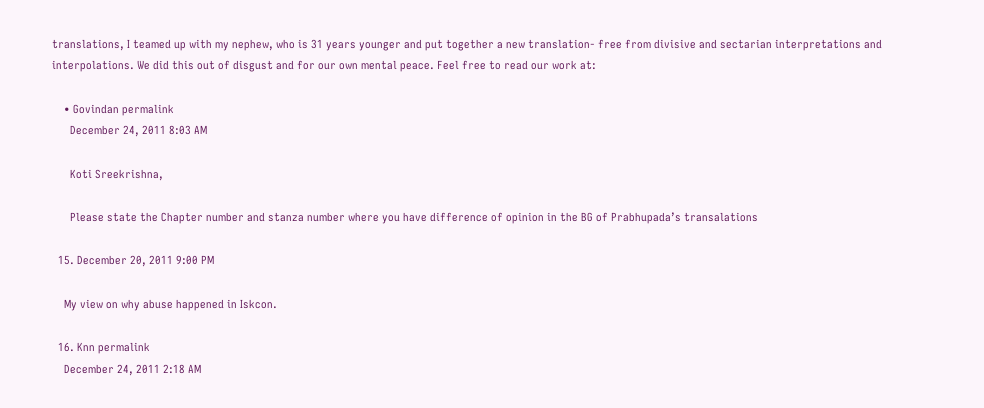translations, I teamed up with my nephew, who is 31 years younger and put together a new translation- free from divisive and sectarian interpretations and interpolations. We did this out of disgust and for our own mental peace. Feel free to read our work at:

    • Govindan permalink
      December 24, 2011 8:03 AM

      Koti Sreekrishna,

      Please state the Chapter number and stanza number where you have difference of opinion in the BG of Prabhupada’s transalations

  15. December 20, 2011 9:00 PM

    My view on why abuse happened in Iskcon.

  16. Knn permalink
    December 24, 2011 2:18 AM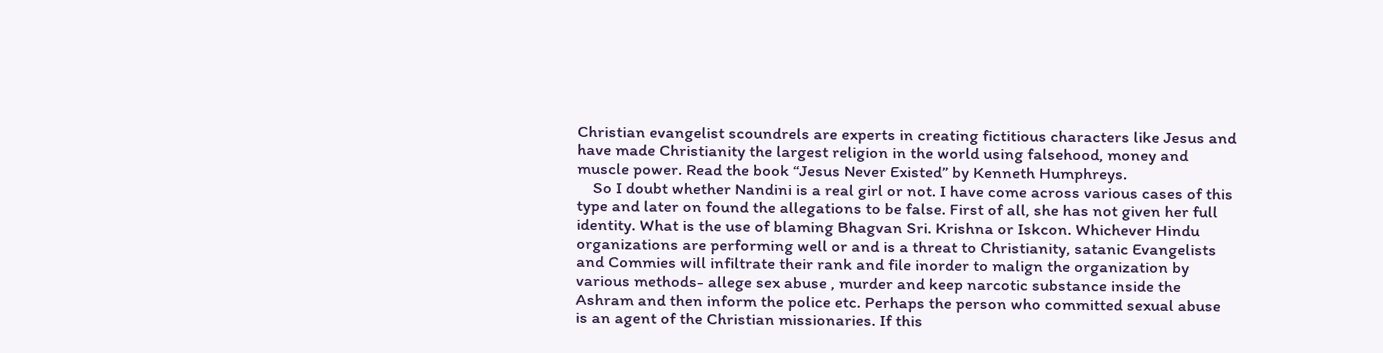Christian evangelist scoundrels are experts in creating fictitious characters like Jesus and have made Christianity the largest religion in the world using falsehood, money and muscle power. Read the book “Jesus Never Existed” by Kenneth Humphreys.
    So I doubt whether Nandini is a real girl or not. I have come across various cases of this type and later on found the allegations to be false. First of all, she has not given her full identity. What is the use of blaming Bhagvan Sri. Krishna or Iskcon. Whichever Hindu organizations are performing well or and is a threat to Christianity, satanic Evangelists and Commies will infiltrate their rank and file inorder to malign the organization by various methods- allege sex abuse , murder and keep narcotic substance inside the Ashram and then inform the police etc. Perhaps the person who committed sexual abuse is an agent of the Christian missionaries. If this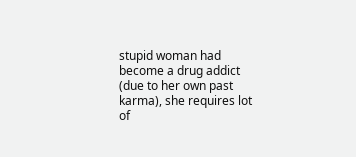stupid woman had become a drug addict (due to her own past karma), she requires lot of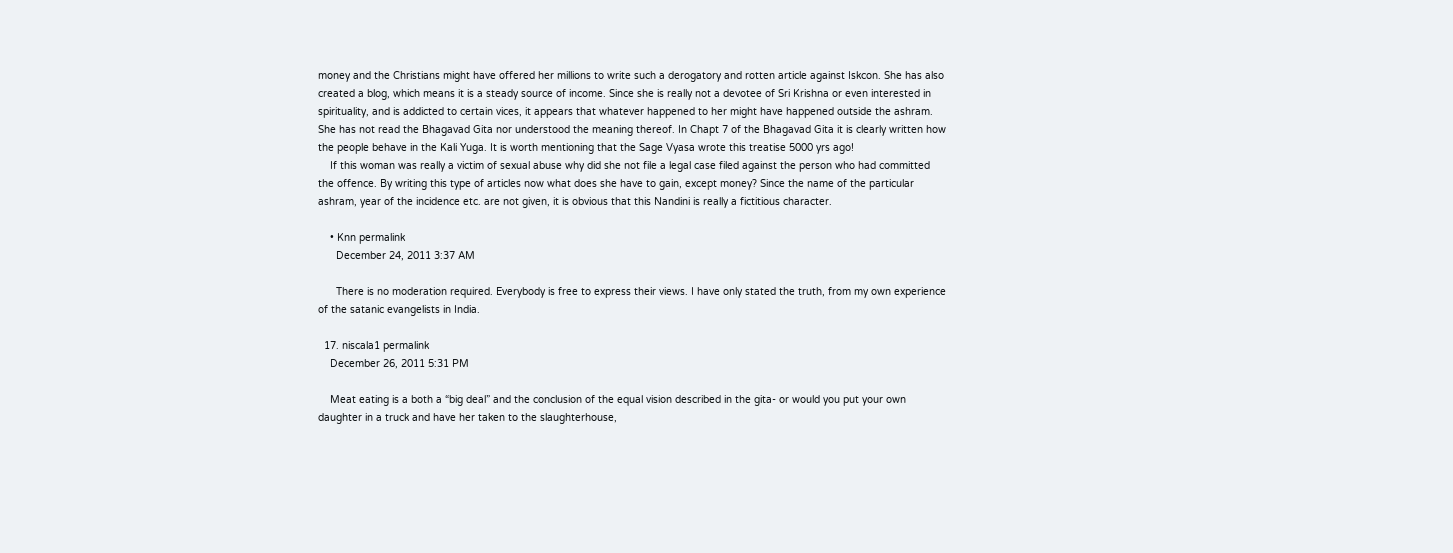money and the Christians might have offered her millions to write such a derogatory and rotten article against Iskcon. She has also created a blog, which means it is a steady source of income. Since she is really not a devotee of Sri Krishna or even interested in spirituality, and is addicted to certain vices, it appears that whatever happened to her might have happened outside the ashram. She has not read the Bhagavad Gita nor understood the meaning thereof. In Chapt 7 of the Bhagavad Gita it is clearly written how the people behave in the Kali Yuga. It is worth mentioning that the Sage Vyasa wrote this treatise 5000 yrs ago!
    If this woman was really a victim of sexual abuse why did she not file a legal case filed against the person who had committed the offence. By writing this type of articles now what does she have to gain, except money? Since the name of the particular ashram, year of the incidence etc. are not given, it is obvious that this Nandini is really a fictitious character.

    • Knn permalink
      December 24, 2011 3:37 AM

      There is no moderation required. Everybody is free to express their views. I have only stated the truth, from my own experience of the satanic evangelists in India.

  17. niscala1 permalink
    December 26, 2011 5:31 PM

    Meat eating is a both a “big deal” and the conclusion of the equal vision described in the gita- or would you put your own daughter in a truck and have her taken to the slaughterhouse,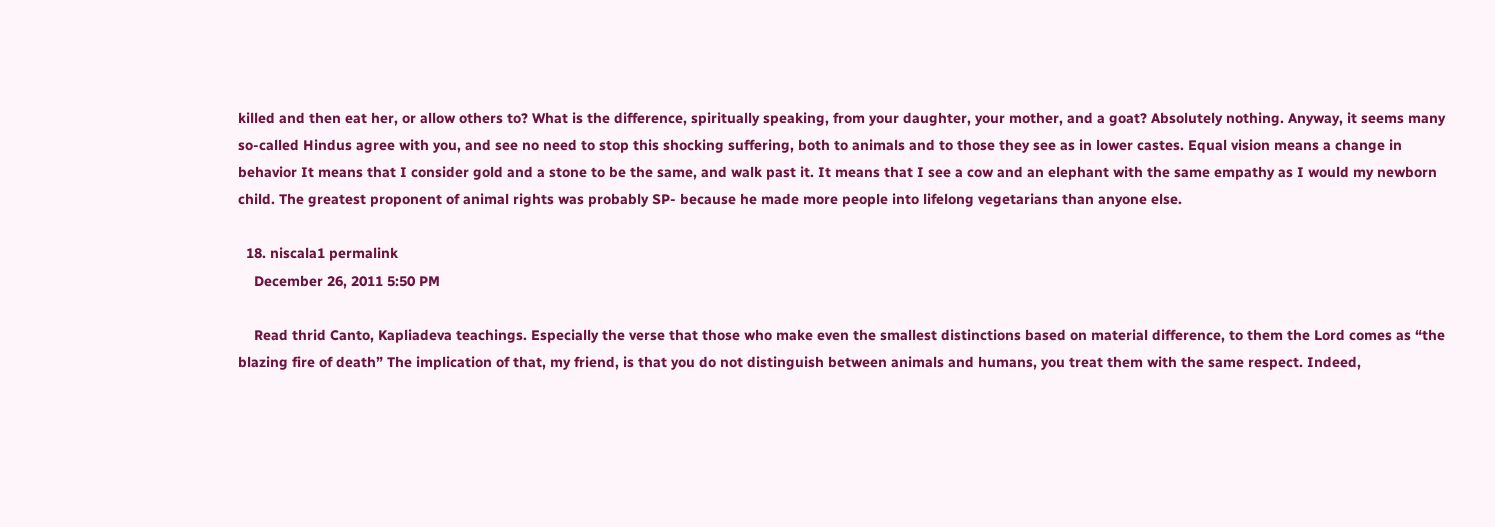killed and then eat her, or allow others to? What is the difference, spiritually speaking, from your daughter, your mother, and a goat? Absolutely nothing. Anyway, it seems many so-called Hindus agree with you, and see no need to stop this shocking suffering, both to animals and to those they see as in lower castes. Equal vision means a change in behavior It means that I consider gold and a stone to be the same, and walk past it. It means that I see a cow and an elephant with the same empathy as I would my newborn child. The greatest proponent of animal rights was probably SP- because he made more people into lifelong vegetarians than anyone else.

  18. niscala1 permalink
    December 26, 2011 5:50 PM

    Read thrid Canto, Kapliadeva teachings. Especially the verse that those who make even the smallest distinctions based on material difference, to them the Lord comes as “the blazing fire of death” The implication of that, my friend, is that you do not distinguish between animals and humans, you treat them with the same respect. Indeed,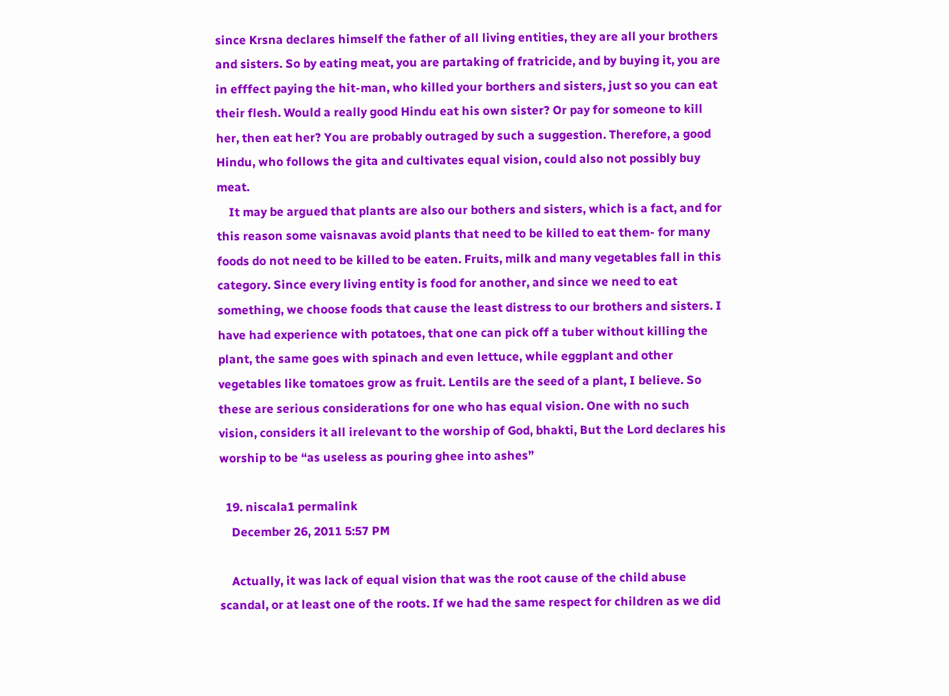since Krsna declares himself the father of all living entities, they are all your brothers and sisters. So by eating meat, you are partaking of fratricide, and by buying it, you are in efffect paying the hit-man, who killed your borthers and sisters, just so you can eat their flesh. Would a really good Hindu eat his own sister? Or pay for someone to kill her, then eat her? You are probably outraged by such a suggestion. Therefore, a good Hindu, who follows the gita and cultivates equal vision, could also not possibly buy meat.
    It may be argued that plants are also our bothers and sisters, which is a fact, and for this reason some vaisnavas avoid plants that need to be killed to eat them- for many foods do not need to be killed to be eaten. Fruits, milk and many vegetables fall in this category. Since every living entity is food for another, and since we need to eat something, we choose foods that cause the least distress to our brothers and sisters. I have had experience with potatoes, that one can pick off a tuber without killing the plant, the same goes with spinach and even lettuce, while eggplant and other vegetables like tomatoes grow as fruit. Lentils are the seed of a plant, I believe. So these are serious considerations for one who has equal vision. One with no such vision, considers it all irelevant to the worship of God, bhakti, But the Lord declares his worship to be “as useless as pouring ghee into ashes”

  19. niscala1 permalink
    December 26, 2011 5:57 PM

    Actually, it was lack of equal vision that was the root cause of the child abuse scandal, or at least one of the roots. If we had the same respect for children as we did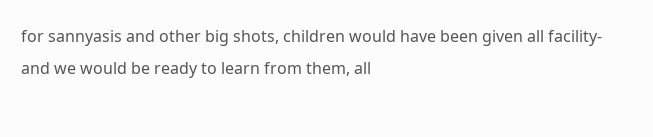for sannyasis and other big shots, children would have been given all facility- and we would be ready to learn from them, all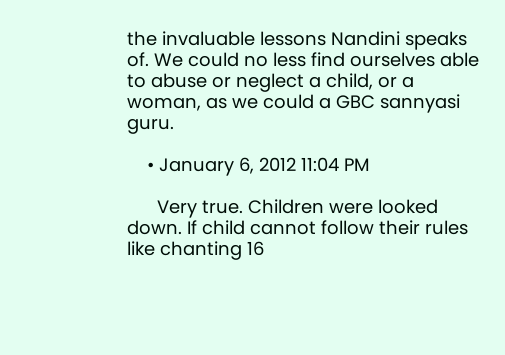the invaluable lessons Nandini speaks of. We could no less find ourselves able to abuse or neglect a child, or a woman, as we could a GBC sannyasi guru.

    • January 6, 2012 11:04 PM

      Very true. Children were looked down. If child cannot follow their rules like chanting 16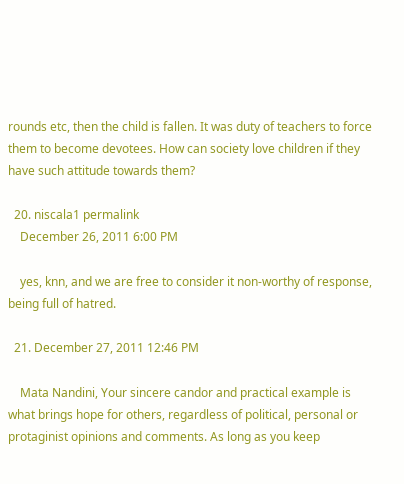rounds etc, then the child is fallen. It was duty of teachers to force them to become devotees. How can society love children if they have such attitude towards them?

  20. niscala1 permalink
    December 26, 2011 6:00 PM

    yes, knn, and we are free to consider it non-worthy of response, being full of hatred.

  21. December 27, 2011 12:46 PM

    Mata Nandini, Your sincere candor and practical example is what brings hope for others, regardless of political, personal or protaginist opinions and comments. As long as you keep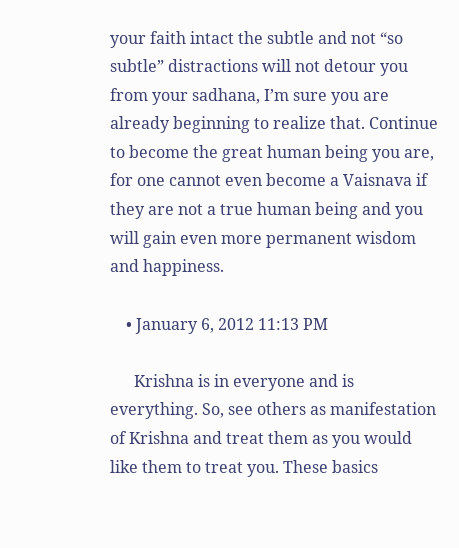your faith intact the subtle and not “so subtle” distractions will not detour you from your sadhana, I’m sure you are already beginning to realize that. Continue to become the great human being you are, for one cannot even become a Vaisnava if they are not a true human being and you will gain even more permanent wisdom and happiness.

    • January 6, 2012 11:13 PM

      Krishna is in everyone and is everything. So, see others as manifestation of Krishna and treat them as you would like them to treat you. These basics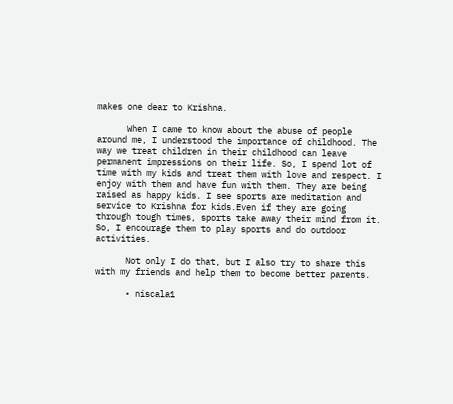makes one dear to Krishna.

      When I came to know about the abuse of people around me, I understood the importance of childhood. The way we treat children in their childhood can leave permanent impressions on their life. So, I spend lot of time with my kids and treat them with love and respect. I enjoy with them and have fun with them. They are being raised as happy kids. I see sports are meditation and service to Krishna for kids.Even if they are going through tough times, sports take away their mind from it. So, I encourage them to play sports and do outdoor activities.

      Not only I do that, but I also try to share this with my friends and help them to become better parents.

      • niscala1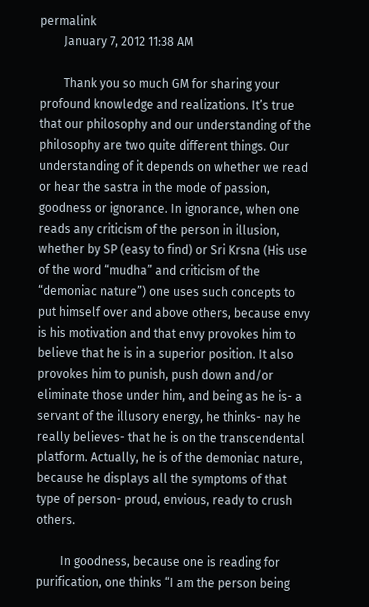permalink
        January 7, 2012 11:38 AM

        Thank you so much GM for sharing your profound knowledge and realizations. It’s true that our philosophy and our understanding of the philosophy are two quite different things. Our understanding of it depends on whether we read or hear the sastra in the mode of passion, goodness or ignorance. In ignorance, when one reads any criticism of the person in illusion, whether by SP (easy to find) or Sri Krsna (His use of the word “mudha” and criticism of the “demoniac nature”) one uses such concepts to put himself over and above others, because envy is his motivation and that envy provokes him to believe that he is in a superior position. It also provokes him to punish, push down and/or eliminate those under him, and being as he is- a servant of the illusory energy, he thinks- nay he really believes- that he is on the transcendental platform. Actually, he is of the demoniac nature, because he displays all the symptoms of that type of person- proud, envious, ready to crush others.

        In goodness, because one is reading for purification, one thinks “I am the person being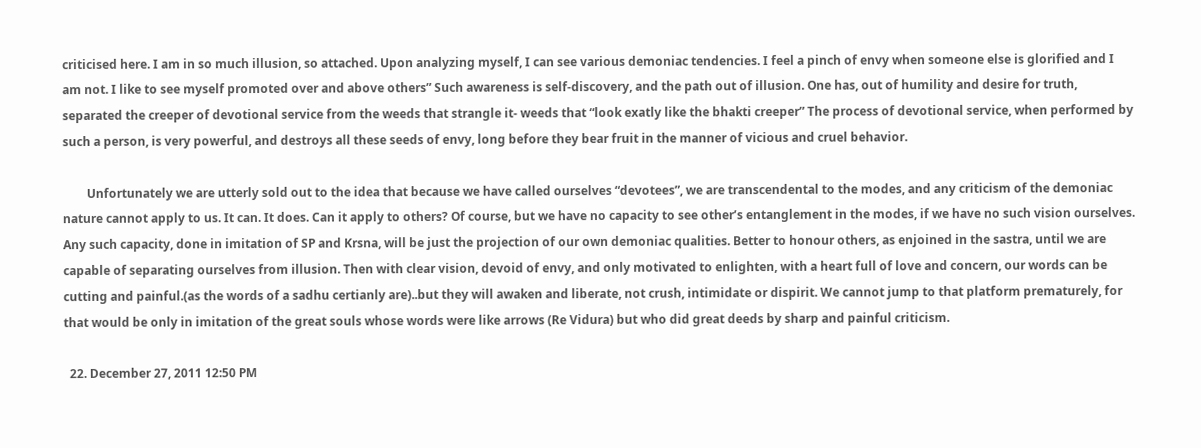criticised here. I am in so much illusion, so attached. Upon analyzing myself, I can see various demoniac tendencies. I feel a pinch of envy when someone else is glorified and I am not. I like to see myself promoted over and above others” Such awareness is self-discovery, and the path out of illusion. One has, out of humility and desire for truth, separated the creeper of devotional service from the weeds that strangle it- weeds that “look exatly like the bhakti creeper” The process of devotional service, when performed by such a person, is very powerful, and destroys all these seeds of envy, long before they bear fruit in the manner of vicious and cruel behavior.

        Unfortunately we are utterly sold out to the idea that because we have called ourselves “devotees”, we are transcendental to the modes, and any criticism of the demoniac nature cannot apply to us. It can. It does. Can it apply to others? Of course, but we have no capacity to see other’s entanglement in the modes, if we have no such vision ourselves. Any such capacity, done in imitation of SP and Krsna, will be just the projection of our own demoniac qualities. Better to honour others, as enjoined in the sastra, until we are capable of separating ourselves from illusion. Then with clear vision, devoid of envy, and only motivated to enlighten, with a heart full of love and concern, our words can be cutting and painful.(as the words of a sadhu certianly are)..but they will awaken and liberate, not crush, intimidate or dispirit. We cannot jump to that platform prematurely, for that would be only in imitation of the great souls whose words were like arrows (Re Vidura) but who did great deeds by sharp and painful criticism.

  22. December 27, 2011 12:50 PM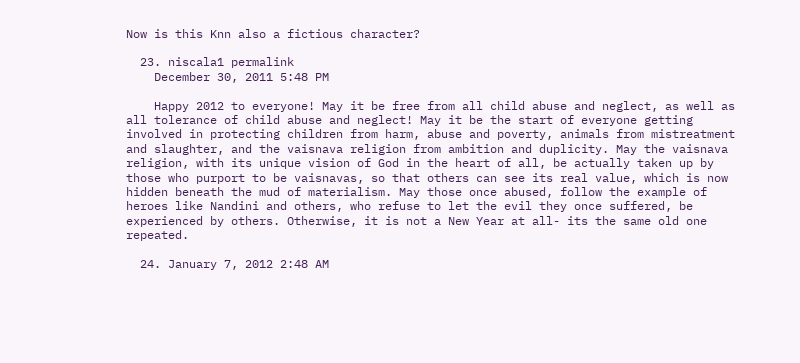Now is this Knn also a fictious character?

  23. niscala1 permalink
    December 30, 2011 5:48 PM

    Happy 2012 to everyone! May it be free from all child abuse and neglect, as well as all tolerance of child abuse and neglect! May it be the start of everyone getting involved in protecting children from harm, abuse and poverty, animals from mistreatment and slaughter, and the vaisnava religion from ambition and duplicity. May the vaisnava religion, with its unique vision of God in the heart of all, be actually taken up by those who purport to be vaisnavas, so that others can see its real value, which is now hidden beneath the mud of materialism. May those once abused, follow the example of heroes like Nandini and others, who refuse to let the evil they once suffered, be experienced by others. Otherwise, it is not a New Year at all- its the same old one repeated.

  24. January 7, 2012 2:48 AM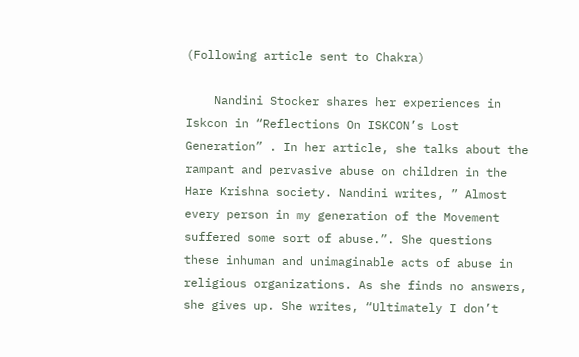(Following article sent to Chakra)

    Nandini Stocker shares her experiences in Iskcon in “Reflections On ISKCON’s Lost Generation” . In her article, she talks about the rampant and pervasive abuse on children in the Hare Krishna society. Nandini writes, ” Almost every person in my generation of the Movement suffered some sort of abuse.”. She questions these inhuman and unimaginable acts of abuse in religious organizations. As she finds no answers, she gives up. She writes, “Ultimately I don’t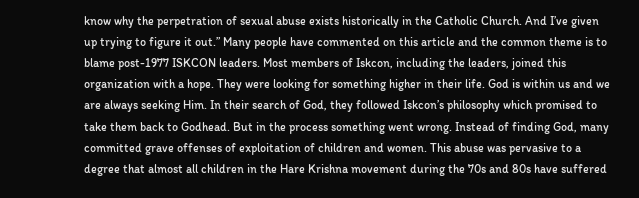know why the perpetration of sexual abuse exists historically in the Catholic Church. And I’ve given up trying to figure it out.” Many people have commented on this article and the common theme is to blame post-1977 ISKCON leaders. Most members of Iskcon, including the leaders, joined this organization with a hope. They were looking for something higher in their life. God is within us and we are always seeking Him. In their search of God, they followed Iskcon’s philosophy which promised to take them back to Godhead. But in the process something went wrong. Instead of finding God, many committed grave offenses of exploitation of children and women. This abuse was pervasive to a degree that almost all children in the Hare Krishna movement during the 70s and 80s have suffered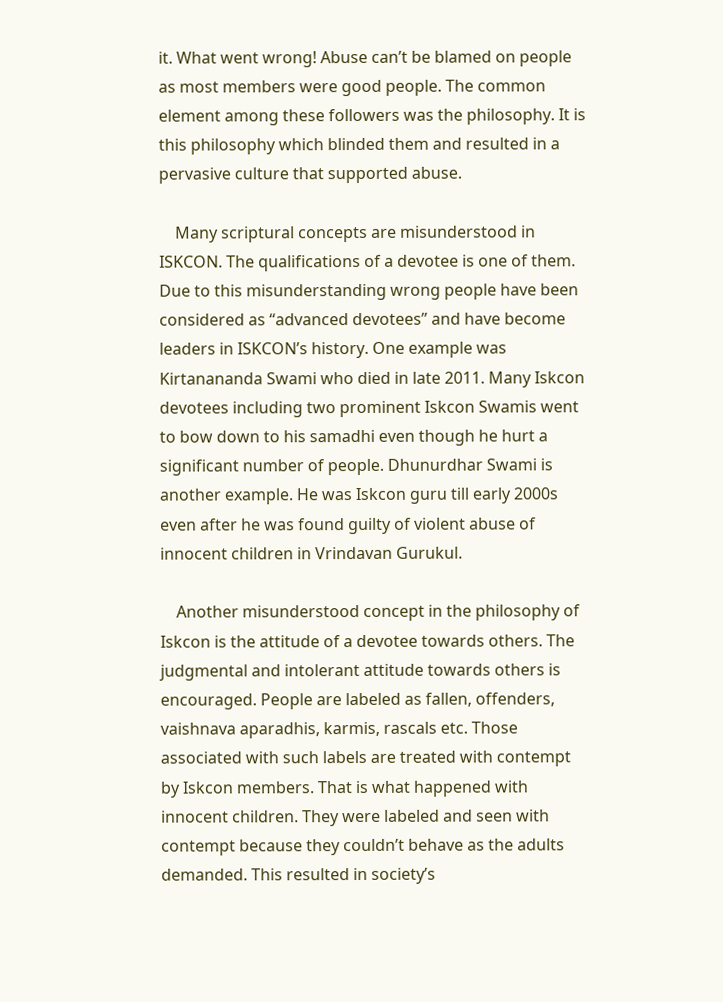it. What went wrong! Abuse can’t be blamed on people as most members were good people. The common element among these followers was the philosophy. It is this philosophy which blinded them and resulted in a pervasive culture that supported abuse.

    Many scriptural concepts are misunderstood in ISKCON. The qualifications of a devotee is one of them. Due to this misunderstanding wrong people have been considered as “advanced devotees” and have become leaders in ISKCON’s history. One example was Kirtanananda Swami who died in late 2011. Many Iskcon devotees including two prominent Iskcon Swamis went to bow down to his samadhi even though he hurt a significant number of people. Dhunurdhar Swami is another example. He was Iskcon guru till early 2000s even after he was found guilty of violent abuse of innocent children in Vrindavan Gurukul.

    Another misunderstood concept in the philosophy of Iskcon is the attitude of a devotee towards others. The judgmental and intolerant attitude towards others is encouraged. People are labeled as fallen, offenders, vaishnava aparadhis, karmis, rascals etc. Those associated with such labels are treated with contempt by Iskcon members. That is what happened with innocent children. They were labeled and seen with contempt because they couldn’t behave as the adults demanded. This resulted in society’s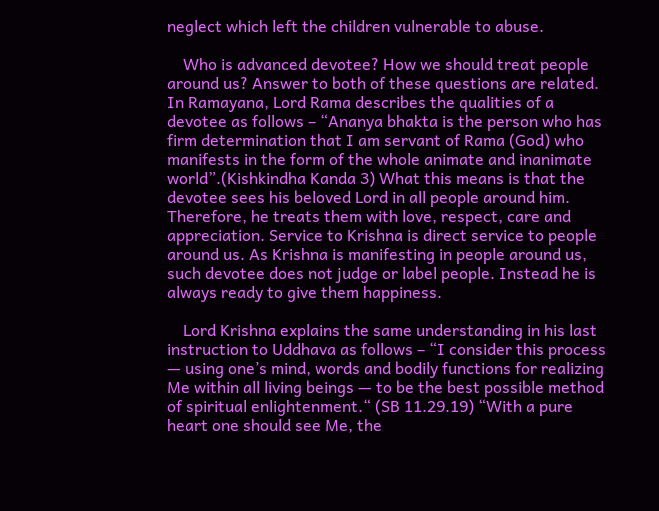neglect which left the children vulnerable to abuse.

    Who is advanced devotee? How we should treat people around us? Answer to both of these questions are related. In Ramayana, Lord Rama describes the qualities of a devotee as follows – “Ananya bhakta is the person who has firm determination that I am servant of Rama (God) who manifests in the form of the whole animate and inanimate world”.(Kishkindha Kanda 3) What this means is that the devotee sees his beloved Lord in all people around him. Therefore, he treats them with love, respect, care and appreciation. Service to Krishna is direct service to people around us. As Krishna is manifesting in people around us, such devotee does not judge or label people. Instead he is always ready to give them happiness.

    Lord Krishna explains the same understanding in his last instruction to Uddhava as follows – “I consider this process — using one’s mind, words and bodily functions for realizing Me within all living beings — to be the best possible method of spiritual enlightenment.“ (SB 11.29.19) “With a pure heart one should see Me, the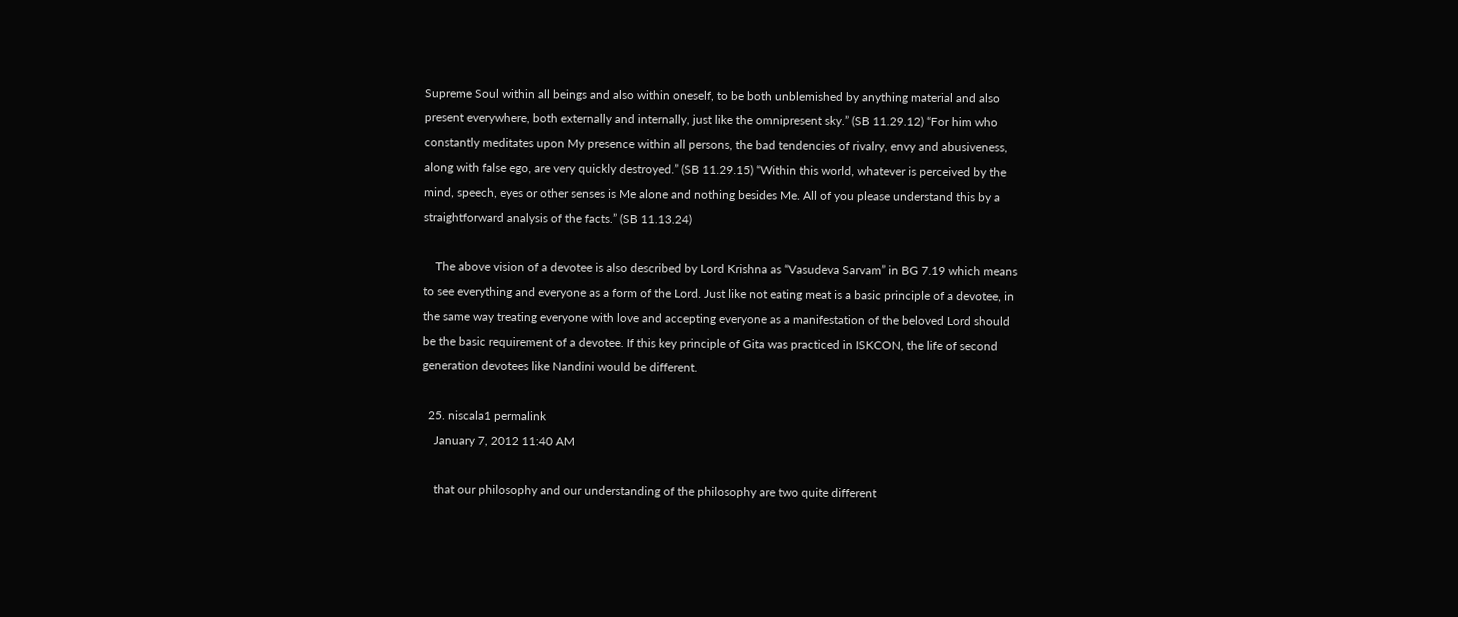Supreme Soul within all beings and also within oneself, to be both unblemished by anything material and also present everywhere, both externally and internally, just like the omnipresent sky.” (SB 11.29.12) “For him who constantly meditates upon My presence within all persons, the bad tendencies of rivalry, envy and abusiveness, along with false ego, are very quickly destroyed.” (SB 11.29.15) “Within this world, whatever is perceived by the mind, speech, eyes or other senses is Me alone and nothing besides Me. All of you please understand this by a straightforward analysis of the facts.” (SB 11.13.24)

    The above vision of a devotee is also described by Lord Krishna as “Vasudeva Sarvam” in BG 7.19 which means to see everything and everyone as a form of the Lord. Just like not eating meat is a basic principle of a devotee, in the same way treating everyone with love and accepting everyone as a manifestation of the beloved Lord should be the basic requirement of a devotee. If this key principle of Gita was practiced in ISKCON, the life of second generation devotees like Nandini would be different.

  25. niscala1 permalink
    January 7, 2012 11:40 AM

    that our philosophy and our understanding of the philosophy are two quite different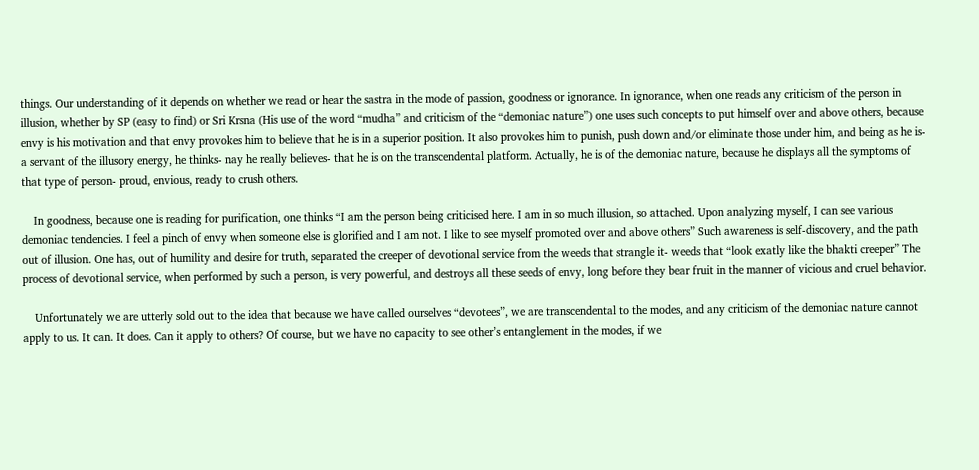things. Our understanding of it depends on whether we read or hear the sastra in the mode of passion, goodness or ignorance. In ignorance, when one reads any criticism of the person in illusion, whether by SP (easy to find) or Sri Krsna (His use of the word “mudha” and criticism of the “demoniac nature”) one uses such concepts to put himself over and above others, because envy is his motivation and that envy provokes him to believe that he is in a superior position. It also provokes him to punish, push down and/or eliminate those under him, and being as he is- a servant of the illusory energy, he thinks- nay he really believes- that he is on the transcendental platform. Actually, he is of the demoniac nature, because he displays all the symptoms of that type of person- proud, envious, ready to crush others.

    In goodness, because one is reading for purification, one thinks “I am the person being criticised here. I am in so much illusion, so attached. Upon analyzing myself, I can see various demoniac tendencies. I feel a pinch of envy when someone else is glorified and I am not. I like to see myself promoted over and above others” Such awareness is self-discovery, and the path out of illusion. One has, out of humility and desire for truth, separated the creeper of devotional service from the weeds that strangle it- weeds that “look exatly like the bhakti creeper” The process of devotional service, when performed by such a person, is very powerful, and destroys all these seeds of envy, long before they bear fruit in the manner of vicious and cruel behavior.

    Unfortunately we are utterly sold out to the idea that because we have called ourselves “devotees”, we are transcendental to the modes, and any criticism of the demoniac nature cannot apply to us. It can. It does. Can it apply to others? Of course, but we have no capacity to see other’s entanglement in the modes, if we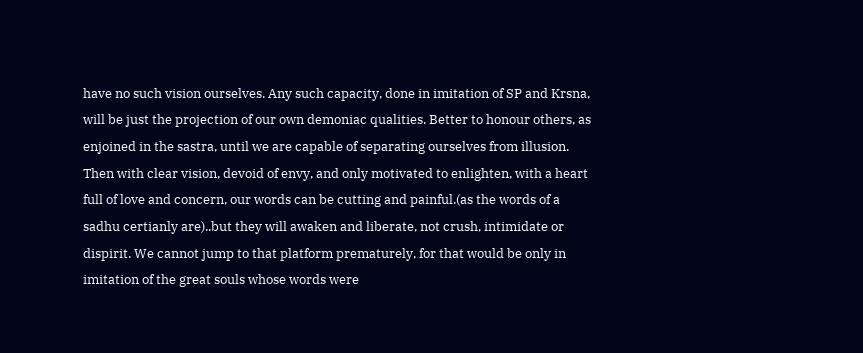have no such vision ourselves. Any such capacity, done in imitation of SP and Krsna, will be just the projection of our own demoniac qualities. Better to honour others, as enjoined in the sastra, until we are capable of separating ourselves from illusion. Then with clear vision, devoid of envy, and only motivated to enlighten, with a heart full of love and concern, our words can be cutting and painful.(as the words of a sadhu certianly are)..but they will awaken and liberate, not crush, intimidate or dispirit. We cannot jump to that platform prematurely, for that would be only in imitation of the great souls whose words were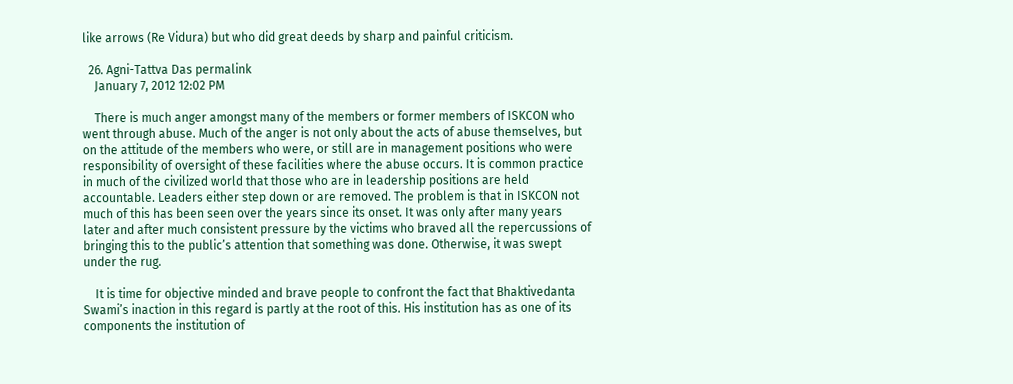like arrows (Re Vidura) but who did great deeds by sharp and painful criticism.

  26. Agni-Tattva Das permalink
    January 7, 2012 12:02 PM

    There is much anger amongst many of the members or former members of ISKCON who went through abuse. Much of the anger is not only about the acts of abuse themselves, but on the attitude of the members who were, or still are in management positions who were responsibility of oversight of these facilities where the abuse occurs. It is common practice in much of the civilized world that those who are in leadership positions are held accountable. Leaders either step down or are removed. The problem is that in ISKCON not much of this has been seen over the years since its onset. It was only after many years later and after much consistent pressure by the victims who braved all the repercussions of bringing this to the public’s attention that something was done. Otherwise, it was swept under the rug.

    It is time for objective minded and brave people to confront the fact that Bhaktivedanta Swami’s inaction in this regard is partly at the root of this. His institution has as one of its components the institution of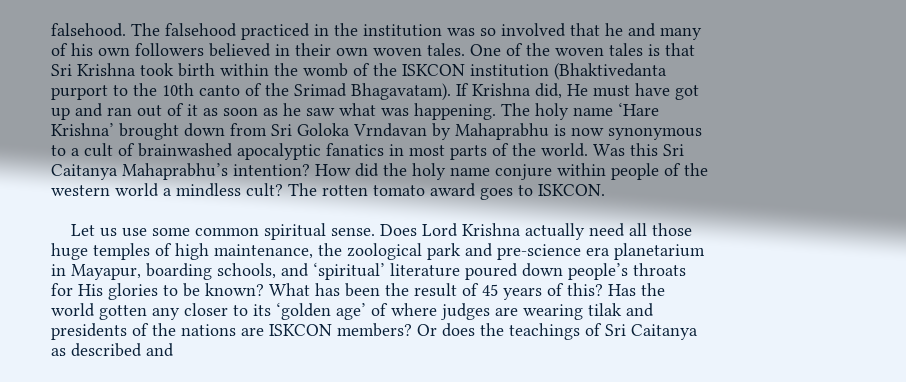falsehood. The falsehood practiced in the institution was so involved that he and many of his own followers believed in their own woven tales. One of the woven tales is that Sri Krishna took birth within the womb of the ISKCON institution (Bhaktivedanta purport to the 10th canto of the Srimad Bhagavatam). If Krishna did, He must have got up and ran out of it as soon as he saw what was happening. The holy name ‘Hare Krishna’ brought down from Sri Goloka Vrndavan by Mahaprabhu is now synonymous to a cult of brainwashed apocalyptic fanatics in most parts of the world. Was this Sri Caitanya Mahaprabhu’s intention? How did the holy name conjure within people of the western world a mindless cult? The rotten tomato award goes to ISKCON.

    Let us use some common spiritual sense. Does Lord Krishna actually need all those huge temples of high maintenance, the zoological park and pre-science era planetarium in Mayapur, boarding schools, and ‘spiritual’ literature poured down people’s throats for His glories to be known? What has been the result of 45 years of this? Has the world gotten any closer to its ‘golden age’ of where judges are wearing tilak and presidents of the nations are ISKCON members? Or does the teachings of Sri Caitanya as described and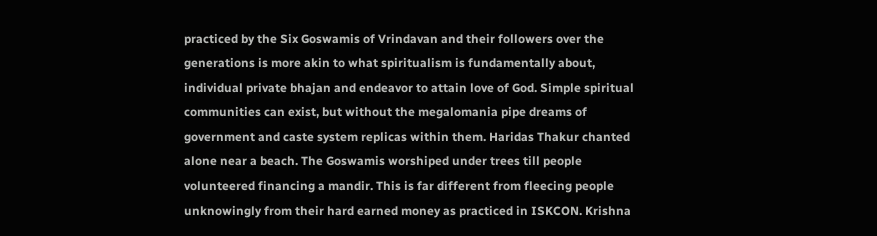practiced by the Six Goswamis of Vrindavan and their followers over the generations is more akin to what spiritualism is fundamentally about, individual private bhajan and endeavor to attain love of God. Simple spiritual communities can exist, but without the megalomania pipe dreams of government and caste system replicas within them. Haridas Thakur chanted alone near a beach. The Goswamis worshiped under trees till people volunteered financing a mandir. This is far different from fleecing people unknowingly from their hard earned money as practiced in ISKCON. Krishna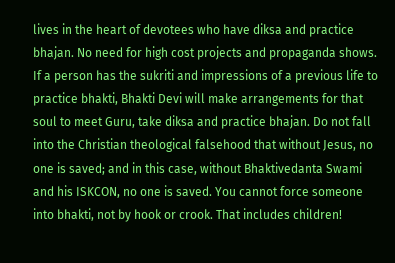lives in the heart of devotees who have diksa and practice bhajan. No need for high cost projects and propaganda shows. If a person has the sukriti and impressions of a previous life to practice bhakti, Bhakti Devi will make arrangements for that soul to meet Guru, take diksa and practice bhajan. Do not fall into the Christian theological falsehood that without Jesus, no one is saved; and in this case, without Bhaktivedanta Swami and his ISKCON, no one is saved. You cannot force someone into bhakti, not by hook or crook. That includes children!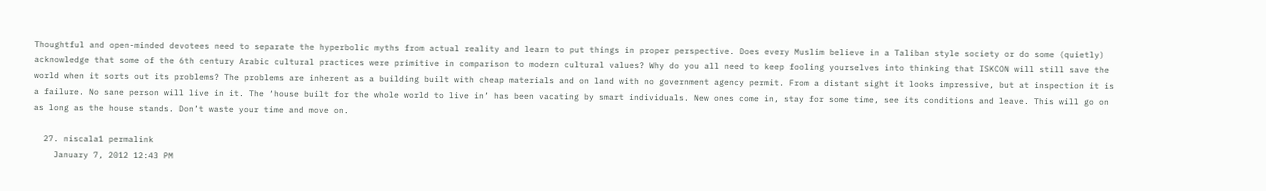Thoughtful and open-minded devotees need to separate the hyperbolic myths from actual reality and learn to put things in proper perspective. Does every Muslim believe in a Taliban style society or do some (quietly) acknowledge that some of the 6th century Arabic cultural practices were primitive in comparison to modern cultural values? Why do you all need to keep fooling yourselves into thinking that ISKCON will still save the world when it sorts out its problems? The problems are inherent as a building built with cheap materials and on land with no government agency permit. From a distant sight it looks impressive, but at inspection it is a failure. No sane person will live in it. The ‘house built for the whole world to live in’ has been vacating by smart individuals. New ones come in, stay for some time, see its conditions and leave. This will go on as long as the house stands. Don’t waste your time and move on.

  27. niscala1 permalink
    January 7, 2012 12:43 PM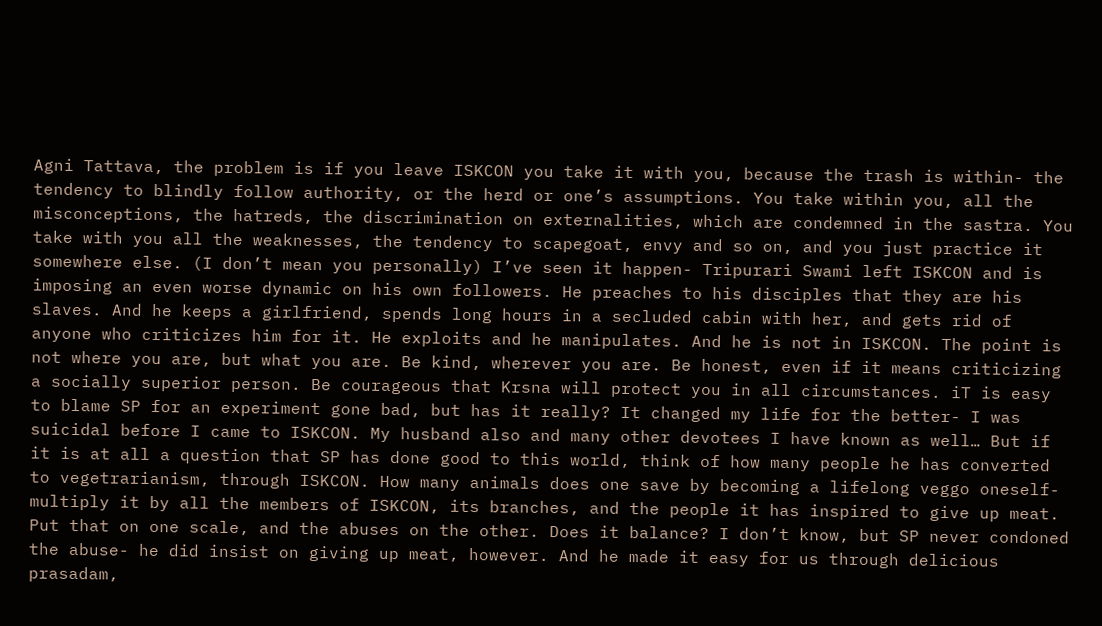Agni Tattava, the problem is if you leave ISKCON you take it with you, because the trash is within- the tendency to blindly follow authority, or the herd or one’s assumptions. You take within you, all the misconceptions, the hatreds, the discrimination on externalities, which are condemned in the sastra. You take with you all the weaknesses, the tendency to scapegoat, envy and so on, and you just practice it somewhere else. (I don’t mean you personally) I’ve seen it happen- Tripurari Swami left ISKCON and is imposing an even worse dynamic on his own followers. He preaches to his disciples that they are his slaves. And he keeps a girlfriend, spends long hours in a secluded cabin with her, and gets rid of anyone who criticizes him for it. He exploits and he manipulates. And he is not in ISKCON. The point is not where you are, but what you are. Be kind, wherever you are. Be honest, even if it means criticizing a socially superior person. Be courageous that Krsna will protect you in all circumstances. iT is easy to blame SP for an experiment gone bad, but has it really? It changed my life for the better- I was suicidal before I came to ISKCON. My husband also and many other devotees I have known as well… But if it is at all a question that SP has done good to this world, think of how many people he has converted to vegetrarianism, through ISKCON. How many animals does one save by becoming a lifelong veggo oneself- multiply it by all the members of ISKCON, its branches, and the people it has inspired to give up meat. Put that on one scale, and the abuses on the other. Does it balance? I don’t know, but SP never condoned the abuse- he did insist on giving up meat, however. And he made it easy for us through delicious prasadam,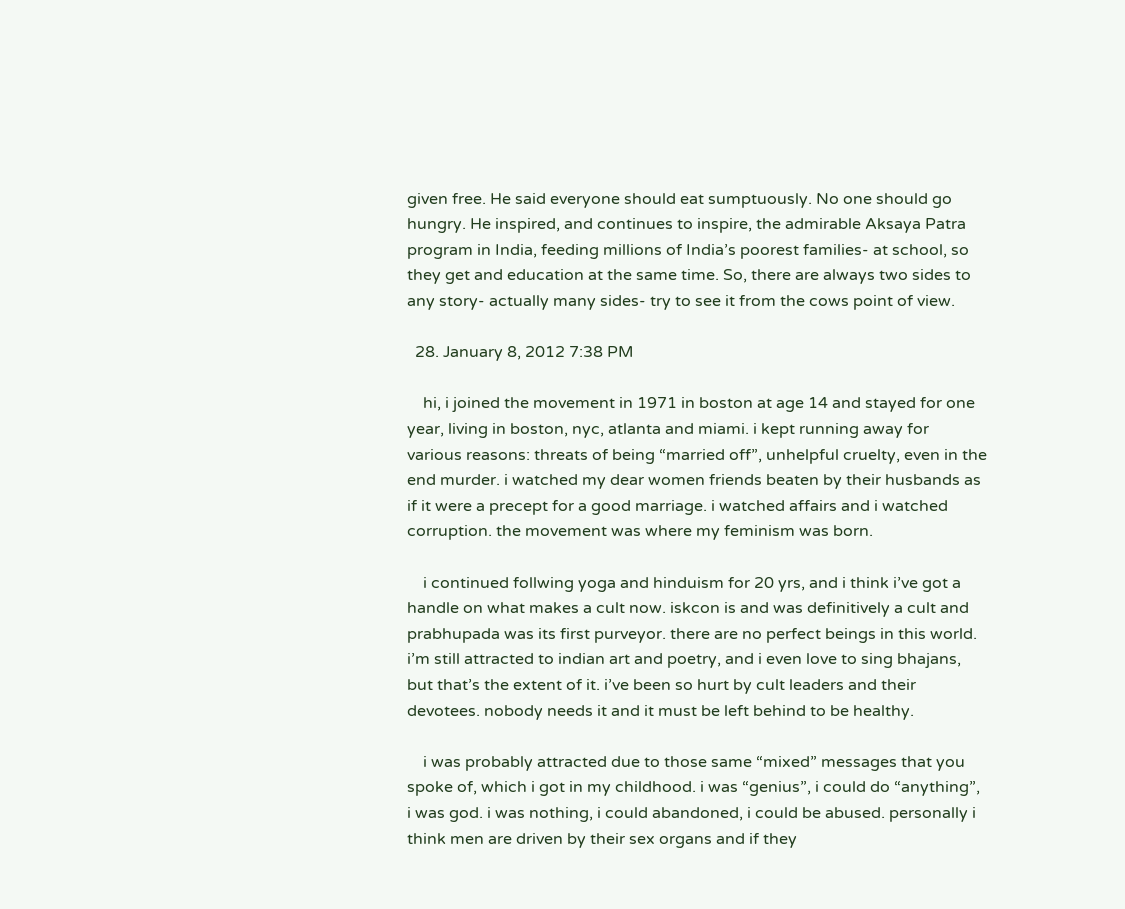given free. He said everyone should eat sumptuously. No one should go hungry. He inspired, and continues to inspire, the admirable Aksaya Patra program in India, feeding millions of India’s poorest families- at school, so they get and education at the same time. So, there are always two sides to any story- actually many sides- try to see it from the cows point of view.

  28. January 8, 2012 7:38 PM

    hi, i joined the movement in 1971 in boston at age 14 and stayed for one year, living in boston, nyc, atlanta and miami. i kept running away for various reasons: threats of being “married off”, unhelpful cruelty, even in the end murder. i watched my dear women friends beaten by their husbands as if it were a precept for a good marriage. i watched affairs and i watched corruption. the movement was where my feminism was born.

    i continued follwing yoga and hinduism for 20 yrs, and i think i’ve got a handle on what makes a cult now. iskcon is and was definitively a cult and prabhupada was its first purveyor. there are no perfect beings in this world. i’m still attracted to indian art and poetry, and i even love to sing bhajans, but that’s the extent of it. i’ve been so hurt by cult leaders and their devotees. nobody needs it and it must be left behind to be healthy.

    i was probably attracted due to those same “mixed” messages that you spoke of, which i got in my childhood. i was “genius”, i could do “anything”, i was god. i was nothing, i could abandoned, i could be abused. personally i think men are driven by their sex organs and if they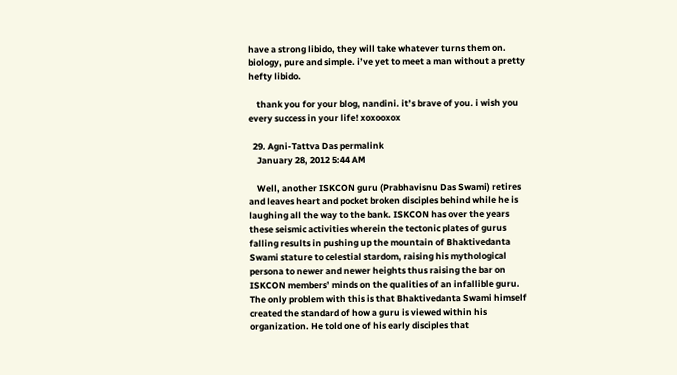have a strong libido, they will take whatever turns them on. biology, pure and simple. i’ve yet to meet a man without a pretty hefty libido.

    thank you for your blog, nandini. it’s brave of you. i wish you every success in your life! xoxooxox

  29. Agni-Tattva Das permalink
    January 28, 2012 5:44 AM

    Well, another ISKCON guru (Prabhavisnu Das Swami) retires and leaves heart and pocket broken disciples behind while he is laughing all the way to the bank. ISKCON has over the years these seismic activities wherein the tectonic plates of gurus falling results in pushing up the mountain of Bhaktivedanta Swami stature to celestial stardom, raising his mythological persona to newer and newer heights thus raising the bar on ISKCON members’ minds on the qualities of an infallible guru. The only problem with this is that Bhaktivedanta Swami himself created the standard of how a guru is viewed within his organization. He told one of his early disciples that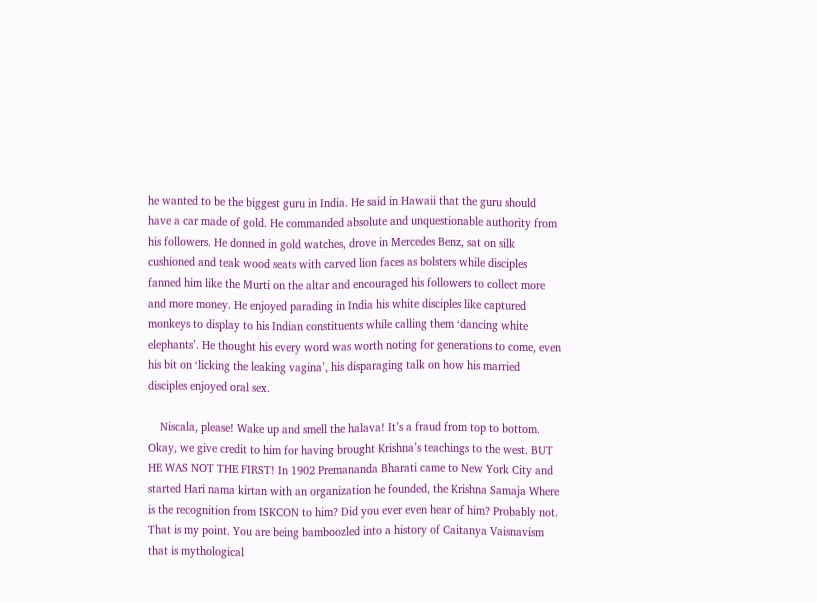he wanted to be the biggest guru in India. He said in Hawaii that the guru should have a car made of gold. He commanded absolute and unquestionable authority from his followers. He donned in gold watches, drove in Mercedes Benz, sat on silk cushioned and teak wood seats with carved lion faces as bolsters while disciples fanned him like the Murti on the altar and encouraged his followers to collect more and more money. He enjoyed parading in India his white disciples like captured monkeys to display to his Indian constituents while calling them ‘dancing white elephants’. He thought his every word was worth noting for generations to come, even his bit on ‘licking the leaking vagina’, his disparaging talk on how his married disciples enjoyed oral sex.

    Niscala, please! Wake up and smell the halava! It’s a fraud from top to bottom. Okay, we give credit to him for having brought Krishna’s teachings to the west. BUT HE WAS NOT THE FIRST! In 1902 Premananda Bharati came to New York City and started Hari nama kirtan with an organization he founded, the Krishna Samaja Where is the recognition from ISKCON to him? Did you ever even hear of him? Probably not. That is my point. You are being bamboozled into a history of Caitanya Vaisnavism that is mythological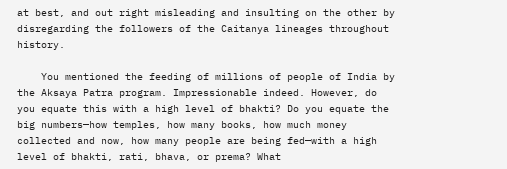at best, and out right misleading and insulting on the other by disregarding the followers of the Caitanya lineages throughout history.

    You mentioned the feeding of millions of people of India by the Aksaya Patra program. Impressionable indeed. However, do you equate this with a high level of bhakti? Do you equate the big numbers—how temples, how many books, how much money collected and now, how many people are being fed—with a high level of bhakti, rati, bhava, or prema? What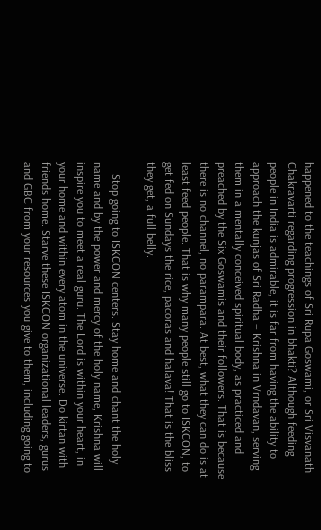happened to the teachings of Sri Rupa Goswami, or Sri Visvanath Chakravarti regarding progression in bhakti? Although feeding people in India is admirable, it is far from having the ability to approach the kunjas of Sri Radha – Krishna in Vrndavan, serving them in a mentally conceived spiritual body, as practiced and preached by the Six Goswamis and their followers. That is because there is no channel, no parampara. At best, what they can do is at least feed people. That is why many people still go to ISKCON, to get fed on Sundays the rice, pacoras and halava! That is the bliss they get, a full belly.

    Stop going to ISKCON centers. Stay home and chant the holy name and by the power and mercy of the holy name, Krishna will inspire you to meet a real guru. The Lord is within your heart, in your home and within every atom in the universe. Do kirtan with friends home. Starve these ISKCON organizational leaders, gurus and GBC from your resources you give to them, including going to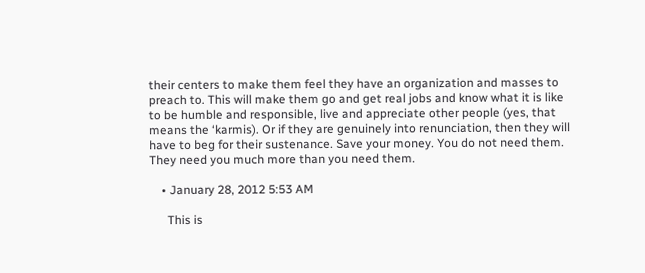their centers to make them feel they have an organization and masses to preach to. This will make them go and get real jobs and know what it is like to be humble and responsible, live and appreciate other people (yes, that means the ‘karmis). Or if they are genuinely into renunciation, then they will have to beg for their sustenance. Save your money. You do not need them. They need you much more than you need them.

    • January 28, 2012 5:53 AM

      This is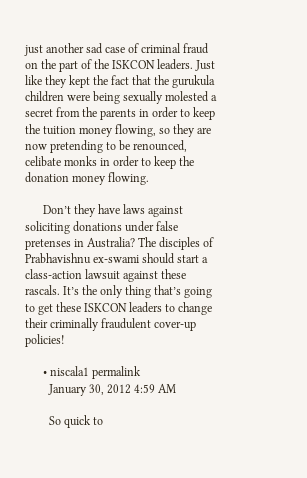just another sad case of criminal fraud on the part of the ISKCON leaders. Just like they kept the fact that the gurukula children were being sexually molested a secret from the parents in order to keep the tuition money flowing, so they are now pretending to be renounced, celibate monks in order to keep the donation money flowing.

      Don’t they have laws against soliciting donations under false pretenses in Australia? The disciples of Prabhavishnu ex-swami should start a class-action lawsuit against these rascals. It’s the only thing that’s going to get these ISKCON leaders to change their criminally fraudulent cover-up policies!

      • niscala1 permalink
        January 30, 2012 4:59 AM

        So quick to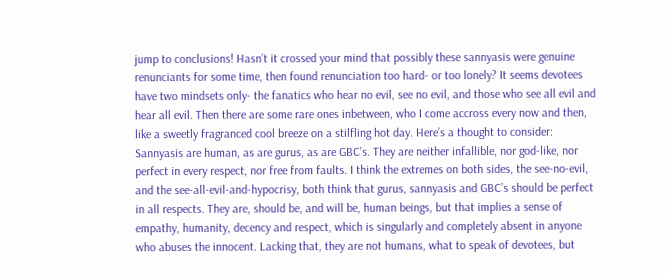jump to conclusions! Hasn’t it crossed your mind that possibly these sannyasis were genuine renunciants for some time, then found renunciation too hard- or too lonely? It seems devotees have two mindsets only- the fanatics who hear no evil, see no evil, and those who see all evil and hear all evil. Then there are some rare ones inbetween, who I come accross every now and then, like a sweetly fragranced cool breeze on a stilfling hot day. Here’s a thought to consider: Sannyasis are human, as are gurus, as are GBC’s. They are neither infallible, nor god-like, nor perfect in every respect, nor free from faults. I think the extremes on both sides, the see-no-evil, and the see-all-evil-and-hypocrisy, both think that gurus, sannyasis and GBC’s should be perfect in all respects. They are, should be, and will be, human beings, but that implies a sense of empathy, humanity, decency and respect, which is singularly and completely absent in anyone who abuses the innocent. Lacking that, they are not humans, what to speak of devotees, but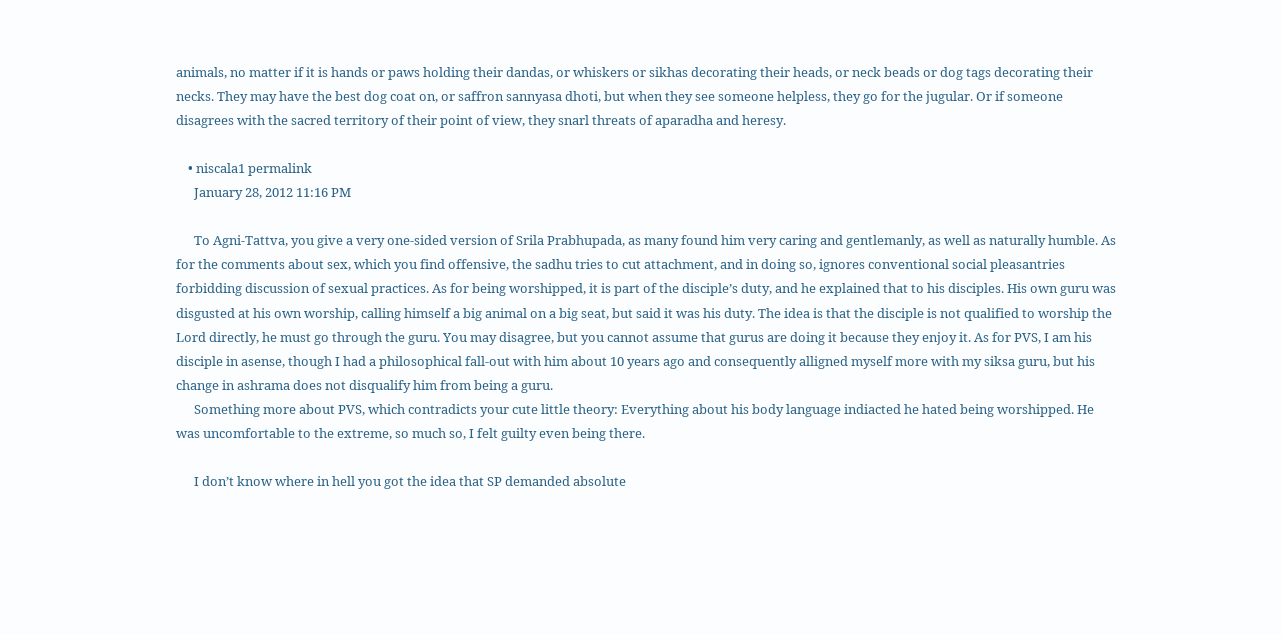animals, no matter if it is hands or paws holding their dandas, or whiskers or sikhas decorating their heads, or neck beads or dog tags decorating their necks. They may have the best dog coat on, or saffron sannyasa dhoti, but when they see someone helpless, they go for the jugular. Or if someone disagrees with the sacred territory of their point of view, they snarl threats of aparadha and heresy.

    • niscala1 permalink
      January 28, 2012 11:16 PM

      To Agni-Tattva, you give a very one-sided version of Srila Prabhupada, as many found him very caring and gentlemanly, as well as naturally humble. As for the comments about sex, which you find offensive, the sadhu tries to cut attachment, and in doing so, ignores conventional social pleasantries forbidding discussion of sexual practices. As for being worshipped, it is part of the disciple’s duty, and he explained that to his disciples. His own guru was disgusted at his own worship, calling himself a big animal on a big seat, but said it was his duty. The idea is that the disciple is not qualified to worship the Lord directly, he must go through the guru. You may disagree, but you cannot assume that gurus are doing it because they enjoy it. As for PVS, I am his disciple in asense, though I had a philosophical fall-out with him about 10 years ago and consequently alligned myself more with my siksa guru, but his change in ashrama does not disqualify him from being a guru.
      Something more about PVS, which contradicts your cute little theory: Everything about his body language indiacted he hated being worshipped. He was uncomfortable to the extreme, so much so, I felt guilty even being there.

      I don’t know where in hell you got the idea that SP demanded absolute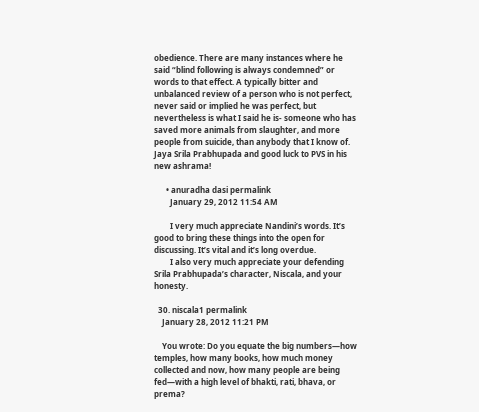obedience. There are many instances where he said “blind following is always condemned” or words to that effect. A typically bitter and unbalanced review of a person who is not perfect, never said or implied he was perfect, but nevertheless is what I said he is- someone who has saved more animals from slaughter, and more people from suicide, than anybody that I know of. Jaya Srila Prabhupada and good luck to PVS in his new ashrama!

      • anuradha dasi permalink
        January 29, 2012 11:54 AM

        I very much appreciate Nandini’s words. It’s good to bring these things into the open for discussing. It’s vital and it’s long overdue.
        I also very much appreciate your defending Srila Prabhupada’s character, Niscala, and your honesty.

  30. niscala1 permalink
    January 28, 2012 11:21 PM

    You wrote: Do you equate the big numbers—how temples, how many books, how much money collected and now, how many people are being fed—with a high level of bhakti, rati, bhava, or prema?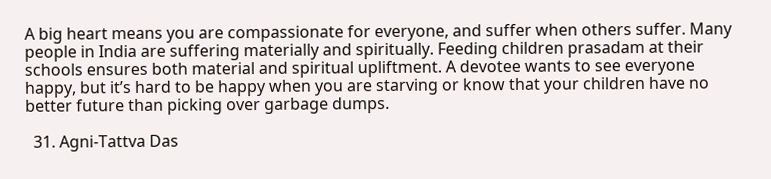A big heart means you are compassionate for everyone, and suffer when others suffer. Many people in India are suffering materially and spiritually. Feeding children prasadam at their schools ensures both material and spiritual upliftment. A devotee wants to see everyone happy, but it’s hard to be happy when you are starving or know that your children have no better future than picking over garbage dumps.

  31. Agni-Tattva Das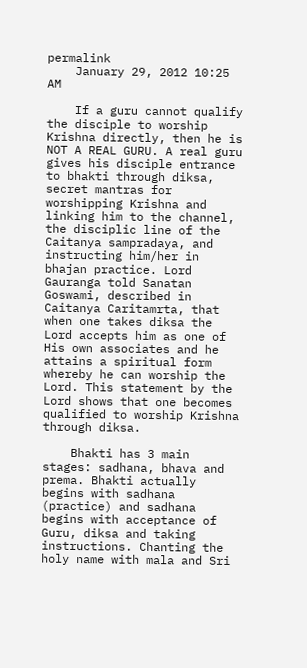permalink
    January 29, 2012 10:25 AM

    If a guru cannot qualify the disciple to worship Krishna directly, then he is NOT A REAL GURU. A real guru gives his disciple entrance to bhakti through diksa, secret mantras for worshipping Krishna and linking him to the channel, the disciplic line of the Caitanya sampradaya, and instructing him/her in bhajan practice. Lord Gauranga told Sanatan Goswami, described in Caitanya Caritamrta, that when one takes diksa the Lord accepts him as one of His own associates and he attains a spiritual form whereby he can worship the Lord. This statement by the Lord shows that one becomes qualified to worship Krishna through diksa.

    Bhakti has 3 main stages: sadhana, bhava and prema. Bhakti actually begins with sadhana (practice) and sadhana begins with acceptance of Guru, diksa and taking instructions. Chanting the holy name with mala and Sri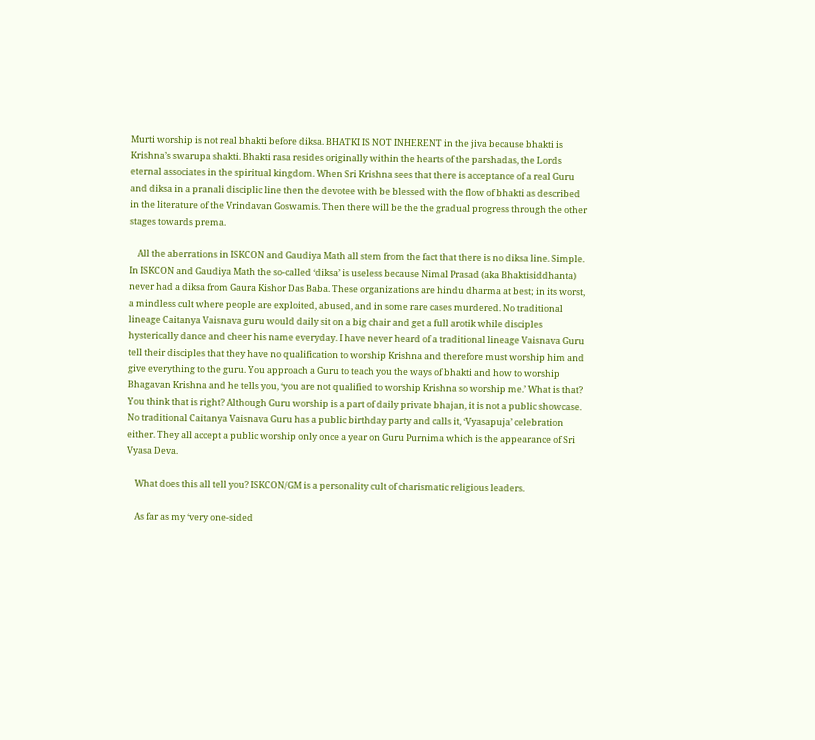Murti worship is not real bhakti before diksa. BHATKI IS NOT INHERENT in the jiva because bhakti is Krishna’s swarupa shakti. Bhakti rasa resides originally within the hearts of the parshadas, the Lords eternal associates in the spiritual kingdom. When Sri Krishna sees that there is acceptance of a real Guru and diksa in a pranali disciplic line then the devotee with be blessed with the flow of bhakti as described in the literature of the Vrindavan Goswamis. Then there will be the the gradual progress through the other stages towards prema.

    All the aberrations in ISKCON and Gaudiya Math all stem from the fact that there is no diksa line. Simple. In ISKCON and Gaudiya Math the so-called ‘diksa’ is useless because Nimal Prasad (aka Bhaktisiddhanta) never had a diksa from Gaura Kishor Das Baba. These organizations are hindu dharma at best; in its worst, a mindless cult where people are exploited, abused, and in some rare cases murdered. No traditional lineage Caitanya Vaisnava guru would daily sit on a big chair and get a full arotik while disciples hysterically dance and cheer his name everyday. I have never heard of a traditional lineage Vaisnava Guru tell their disciples that they have no qualification to worship Krishna and therefore must worship him and give everything to the guru. You approach a Guru to teach you the ways of bhakti and how to worship Bhagavan Krishna and he tells you, ‘you are not qualified to worship Krishna so worship me.’ What is that? You think that is right? Although Guru worship is a part of daily private bhajan, it is not a public showcase. No traditional Caitanya Vaisnava Guru has a public birthday party and calls it, ‘Vyasapuja’ celebration either. They all accept a public worship only once a year on Guru Purnima which is the appearance of Sri Vyasa Deva.

    What does this all tell you? ISKCON/GM is a personality cult of charismatic religious leaders.

    As far as my ‘very one-sided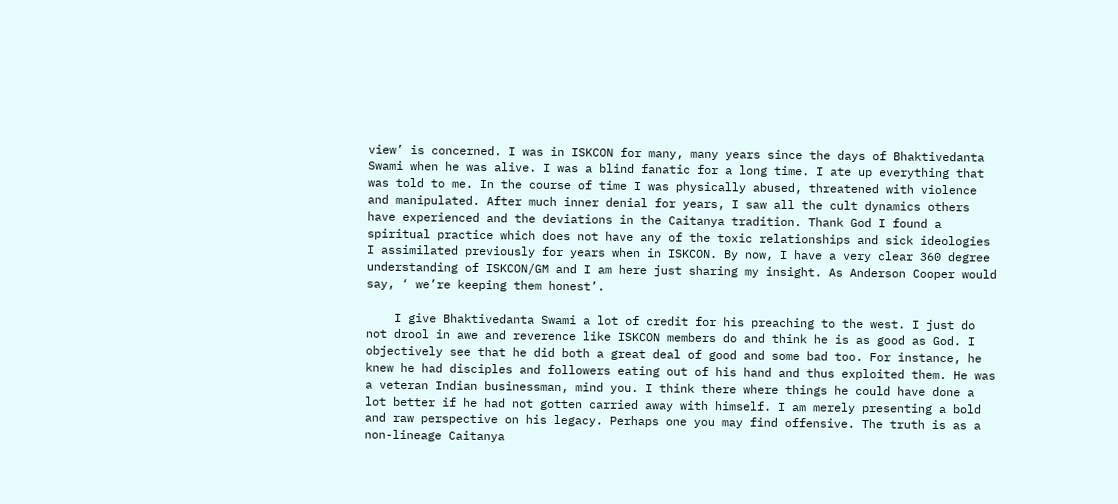view’ is concerned. I was in ISKCON for many, many years since the days of Bhaktivedanta Swami when he was alive. I was a blind fanatic for a long time. I ate up everything that was told to me. In the course of time I was physically abused, threatened with violence and manipulated. After much inner denial for years, I saw all the cult dynamics others have experienced and the deviations in the Caitanya tradition. Thank God I found a spiritual practice which does not have any of the toxic relationships and sick ideologies I assimilated previously for years when in ISKCON. By now, I have a very clear 360 degree understanding of ISKCON/GM and I am here just sharing my insight. As Anderson Cooper would say, ‘ we’re keeping them honest’.

    I give Bhaktivedanta Swami a lot of credit for his preaching to the west. I just do not drool in awe and reverence like ISKCON members do and think he is as good as God. I objectively see that he did both a great deal of good and some bad too. For instance, he knew he had disciples and followers eating out of his hand and thus exploited them. He was a veteran Indian businessman, mind you. I think there where things he could have done a lot better if he had not gotten carried away with himself. I am merely presenting a bold and raw perspective on his legacy. Perhaps one you may find offensive. The truth is as a non-lineage Caitanya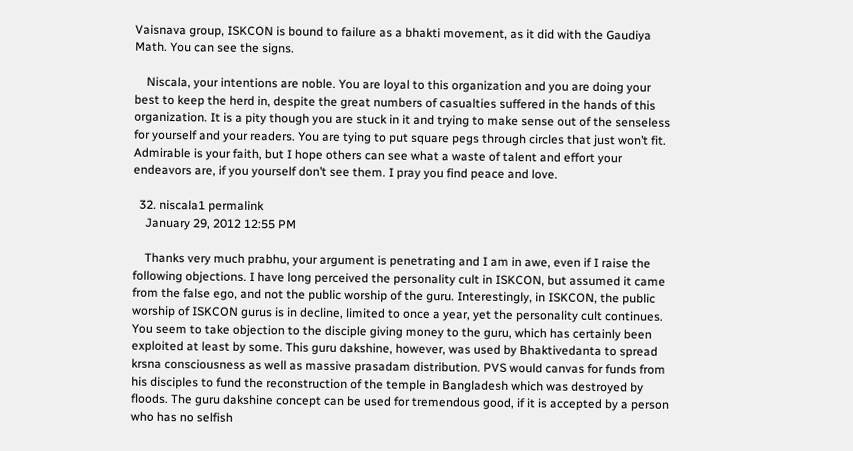Vaisnava group, ISKCON is bound to failure as a bhakti movement, as it did with the Gaudiya Math. You can see the signs.

    Niscala, your intentions are noble. You are loyal to this organization and you are doing your best to keep the herd in, despite the great numbers of casualties suffered in the hands of this organization. It is a pity though you are stuck in it and trying to make sense out of the senseless for yourself and your readers. You are tying to put square pegs through circles that just won’t fit. Admirable is your faith, but I hope others can see what a waste of talent and effort your endeavors are, if you yourself don’t see them. I pray you find peace and love.

  32. niscala1 permalink
    January 29, 2012 12:55 PM

    Thanks very much prabhu, your argument is penetrating and I am in awe, even if I raise the following objections. I have long perceived the personality cult in ISKCON, but assumed it came from the false ego, and not the public worship of the guru. Interestingly, in ISKCON, the public worship of ISKCON gurus is in decline, limited to once a year, yet the personality cult continues. You seem to take objection to the disciple giving money to the guru, which has certainly been exploited at least by some. This guru dakshine, however, was used by Bhaktivedanta to spread krsna consciousness as well as massive prasadam distribution. PVS would canvas for funds from his disciples to fund the reconstruction of the temple in Bangladesh which was destroyed by floods. The guru dakshine concept can be used for tremendous good, if it is accepted by a person who has no selfish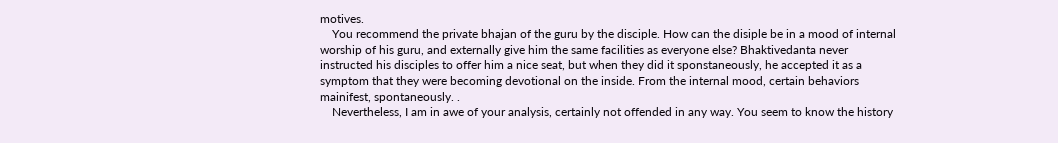motives.
    You recommend the private bhajan of the guru by the disciple. How can the disiple be in a mood of internal worship of his guru, and externally give him the same facilities as everyone else? Bhaktivedanta never instructed his disciples to offer him a nice seat, but when they did it sponstaneously, he accepted it as a symptom that they were becoming devotional on the inside. From the internal mood, certain behaviors mainifest, spontaneously. .
    Nevertheless, I am in awe of your analysis, certainly not offended in any way. You seem to know the history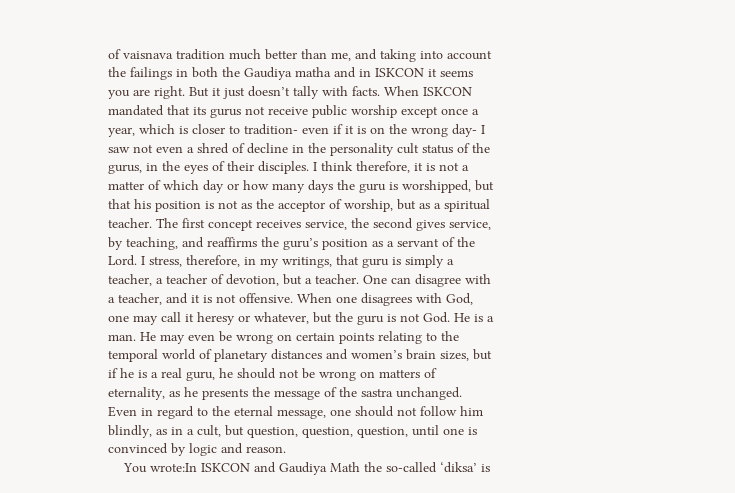of vaisnava tradition much better than me, and taking into account the failings in both the Gaudiya matha and in ISKCON it seems you are right. But it just doesn’t tally with facts. When ISKCON mandated that its gurus not receive public worship except once a year, which is closer to tradition- even if it is on the wrong day- I saw not even a shred of decline in the personality cult status of the gurus, in the eyes of their disciples. I think therefore, it is not a matter of which day or how many days the guru is worshipped, but that his position is not as the acceptor of worship, but as a spiritual teacher. The first concept receives service, the second gives service, by teaching, and reaffirms the guru’s position as a servant of the Lord. I stress, therefore, in my writings, that guru is simply a teacher, a teacher of devotion, but a teacher. One can disagree with a teacher, and it is not offensive. When one disagrees with God, one may call it heresy or whatever, but the guru is not God. He is a man. He may even be wrong on certain points relating to the temporal world of planetary distances and women’s brain sizes, but if he is a real guru, he should not be wrong on matters of eternality, as he presents the message of the sastra unchanged. Even in regard to the eternal message, one should not follow him blindly, as in a cult, but question, question, question, until one is convinced by logic and reason.
    You wrote:In ISKCON and Gaudiya Math the so-called ‘diksa’ is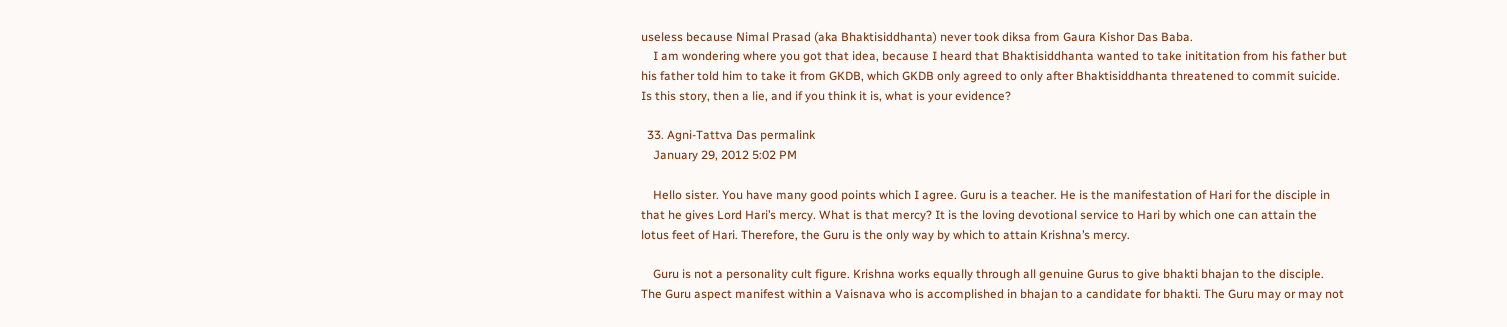useless because Nimal Prasad (aka Bhaktisiddhanta) never took diksa from Gaura Kishor Das Baba.
    I am wondering where you got that idea, because I heard that Bhaktisiddhanta wanted to take inititation from his father but his father told him to take it from GKDB, which GKDB only agreed to only after Bhaktisiddhanta threatened to commit suicide. Is this story, then a lie, and if you think it is, what is your evidence?

  33. Agni-Tattva Das permalink
    January 29, 2012 5:02 PM

    Hello sister. You have many good points which I agree. Guru is a teacher. He is the manifestation of Hari for the disciple in that he gives Lord Hari’s mercy. What is that mercy? It is the loving devotional service to Hari by which one can attain the lotus feet of Hari. Therefore, the Guru is the only way by which to attain Krishna’s mercy.

    Guru is not a personality cult figure. Krishna works equally through all genuine Gurus to give bhakti bhajan to the disciple. The Guru aspect manifest within a Vaisnava who is accomplished in bhajan to a candidate for bhakti. The Guru may or may not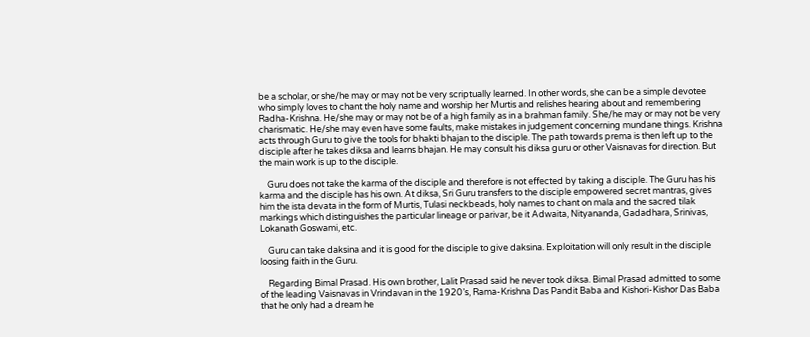be a scholar, or she/he may or may not be very scriptually learned. In other words, she can be a simple devotee who simply loves to chant the holy name and worship her Murtis and relishes hearing about and remembering Radha-Krishna. He/she may or may not be of a high family as in a brahman family. She/he may or may not be very charismatic. He/she may even have some faults, make mistakes in judgement concerning mundane things. Krishna acts through Guru to give the tools for bhakti bhajan to the disciple. The path towards prema is then left up to the disciple after he takes diksa and learns bhajan. He may consult his diksa guru or other Vaisnavas for direction. But the main work is up to the disciple.

    Guru does not take the karma of the disciple and therefore is not effected by taking a disciple. The Guru has his karma and the disciple has his own. At diksa, Sri Guru transfers to the disciple empowered secret mantras, gives him the ista devata in the form of Murtis, Tulasi neckbeads, holy names to chant on mala and the sacred tilak markings which distinguishes the particular lineage or parivar, be it Adwaita, Nityananda, Gadadhara, Srinivas, Lokanath Goswami, etc.

    Guru can take daksina and it is good for the disciple to give daksina. Exploitation will only result in the disciple loosing faith in the Guru.

    Regarding Bimal Prasad. His own brother, Lalit Prasad said he never took diksa. Bimal Prasad admitted to some of the leading Vaisnavas in Vrindavan in the 1920’s, Rama-Krishna Das Pandit Baba and Kishori-Kishor Das Baba that he only had a dream he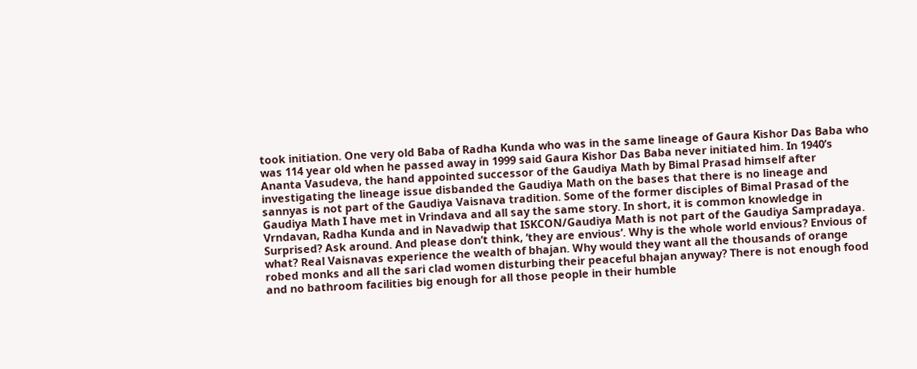took initiation. One very old Baba of Radha Kunda who was in the same lineage of Gaura Kishor Das Baba who was 114 year old when he passed away in 1999 said Gaura Kishor Das Baba never initiated him. In 1940’s Ananta Vasudeva, the hand appointed successor of the Gaudiya Math by Bimal Prasad himself after investigating the lineage issue disbanded the Gaudiya Math on the bases that there is no lineage and sannyas is not part of the Gaudiya Vaisnava tradition. Some of the former disciples of Bimal Prasad of the Gaudiya Math I have met in Vrindava and all say the same story. In short, it is common knowledge in Vrndavan, Radha Kunda and in Navadwip that ISKCON/Gaudiya Math is not part of the Gaudiya Sampradaya. Surprised? Ask around. And please don’t think, ‘they are envious’. Why is the whole world envious? Envious of what? Real Vaisnavas experience the wealth of bhajan. Why would they want all the thousands of orange robed monks and all the sari clad women disturbing their peaceful bhajan anyway? There is not enough food and no bathroom facilities big enough for all those people in their humble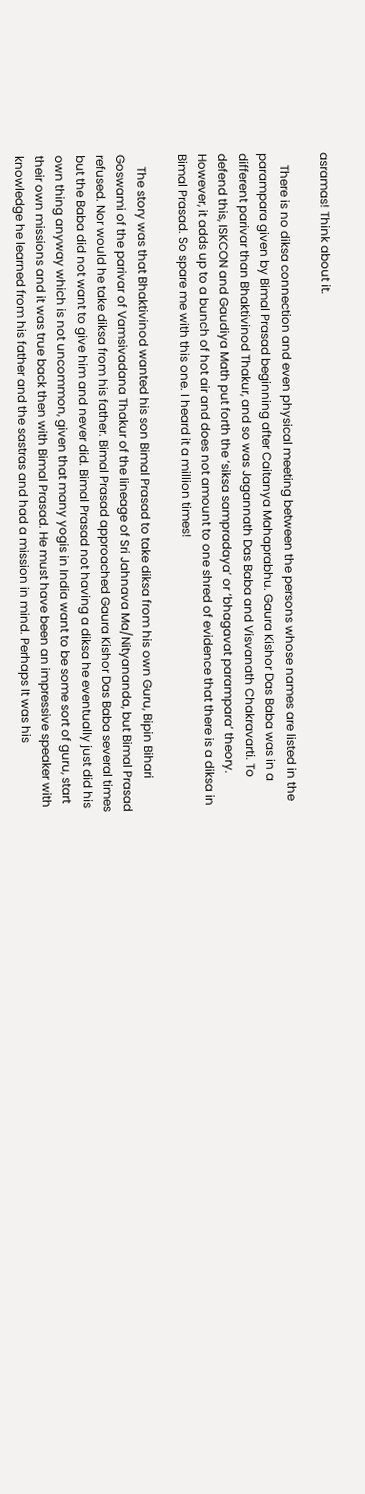asramas! Think about it.

    There is no diksa connection and even physical meeting between the persons whose names are listed in the parampara given by Bimal Prasad beginning after Caitanya Mahaprabhu. Gaura Kishor Das Baba was in a different parivar than Bhaktivinod Thakur, and so was Jagannath Das Baba and Visvanath Chakravarti. To defend this, ISKCON and Gaudiya Math put forth the ‘siksa sampradaya’ or ‘bhagavat parampara’ theory. However, it adds up to a bunch of hot air and does not amount to one shred of evidence that there is a diksa in Bimal Prasad. So spare me with this one. I heard it a million times!

    The story was that Bhaktivinod wanted his son Bimal Prasad to take diksa from his own Guru, Bipin Bihari Goswami of the parivar of Vamsivadana Thakur of the lineage of Sri Jahnava Ma/Nityananda, but Bimal Prasad refused. Nor would he take diksa from his father. Bimal Prasad approached Gaura Kishor Das Baba several times but the Baba did not want to give him and never did. Bimal Prasad not having a diksa he eventually just did his own thing anyway which is not uncommon, given that many yogis in India want to be some sort of guru, start their own missions and it was true back then with Bimal Prasad. He must have been an impressive speaker with knowledge he learned from his father and the sastras and had a mission in mind. Perhaps It was his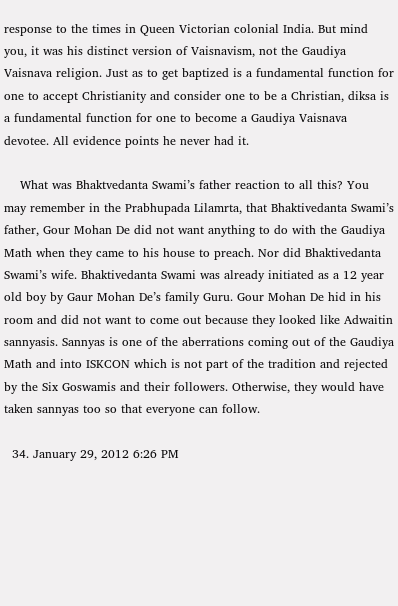response to the times in Queen Victorian colonial India. But mind you, it was his distinct version of Vaisnavism, not the Gaudiya Vaisnava religion. Just as to get baptized is a fundamental function for one to accept Christianity and consider one to be a Christian, diksa is a fundamental function for one to become a Gaudiya Vaisnava devotee. All evidence points he never had it.

    What was Bhaktvedanta Swami’s father reaction to all this? You may remember in the Prabhupada Lilamrta, that Bhaktivedanta Swami’s father, Gour Mohan De did not want anything to do with the Gaudiya Math when they came to his house to preach. Nor did Bhaktivedanta Swami’s wife. Bhaktivedanta Swami was already initiated as a 12 year old boy by Gaur Mohan De’s family Guru. Gour Mohan De hid in his room and did not want to come out because they looked like Adwaitin sannyasis. Sannyas is one of the aberrations coming out of the Gaudiya Math and into ISKCON which is not part of the tradition and rejected by the Six Goswamis and their followers. Otherwise, they would have taken sannyas too so that everyone can follow.

  34. January 29, 2012 6:26 PM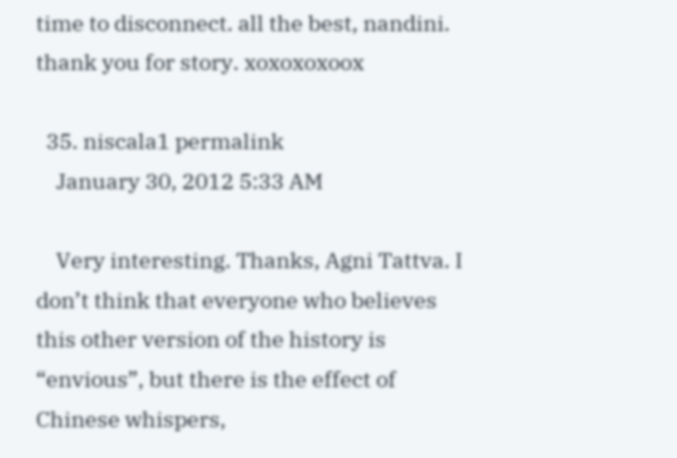time to disconnect. all the best, nandini. thank you for story. xoxoxoxoox

  35. niscala1 permalink
    January 30, 2012 5:33 AM

    Very interesting. Thanks, Agni Tattva. I don’t think that everyone who believes this other version of the history is “envious”, but there is the effect of Chinese whispers,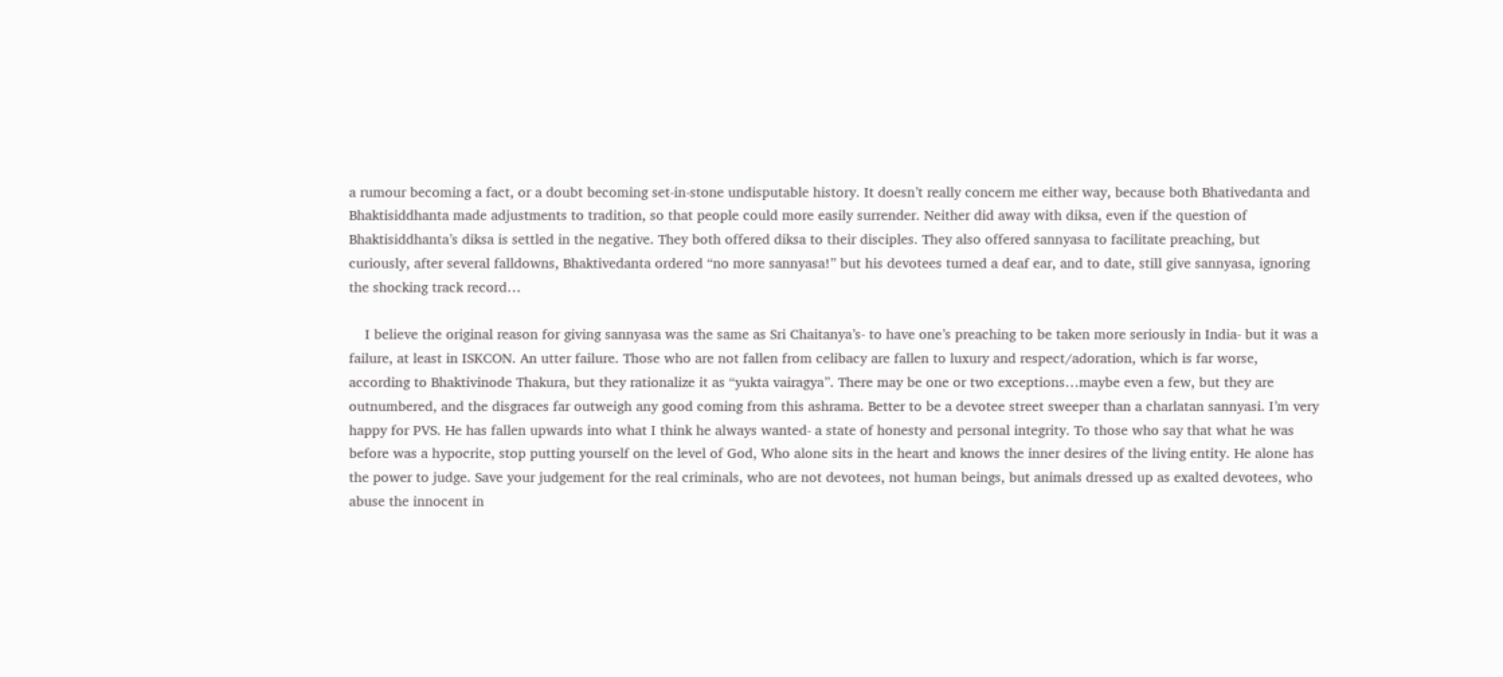a rumour becoming a fact, or a doubt becoming set-in-stone undisputable history. It doesn’t really concern me either way, because both Bhativedanta and Bhaktisiddhanta made adjustments to tradition, so that people could more easily surrender. Neither did away with diksa, even if the question of Bhaktisiddhanta’s diksa is settled in the negative. They both offered diksa to their disciples. They also offered sannyasa to facilitate preaching, but curiously, after several falldowns, Bhaktivedanta ordered “no more sannyasa!” but his devotees turned a deaf ear, and to date, still give sannyasa, ignoring the shocking track record…

    I believe the original reason for giving sannyasa was the same as Sri Chaitanya’s- to have one’s preaching to be taken more seriously in India- but it was a failure, at least in ISKCON. An utter failure. Those who are not fallen from celibacy are fallen to luxury and respect/adoration, which is far worse, according to Bhaktivinode Thakura, but they rationalize it as “yukta vairagya”. There may be one or two exceptions…maybe even a few, but they are outnumbered, and the disgraces far outweigh any good coming from this ashrama. Better to be a devotee street sweeper than a charlatan sannyasi. I’m very happy for PVS. He has fallen upwards into what I think he always wanted- a state of honesty and personal integrity. To those who say that what he was before was a hypocrite, stop putting yourself on the level of God, Who alone sits in the heart and knows the inner desires of the living entity. He alone has the power to judge. Save your judgement for the real criminals, who are not devotees, not human beings, but animals dressed up as exalted devotees, who abuse the innocent in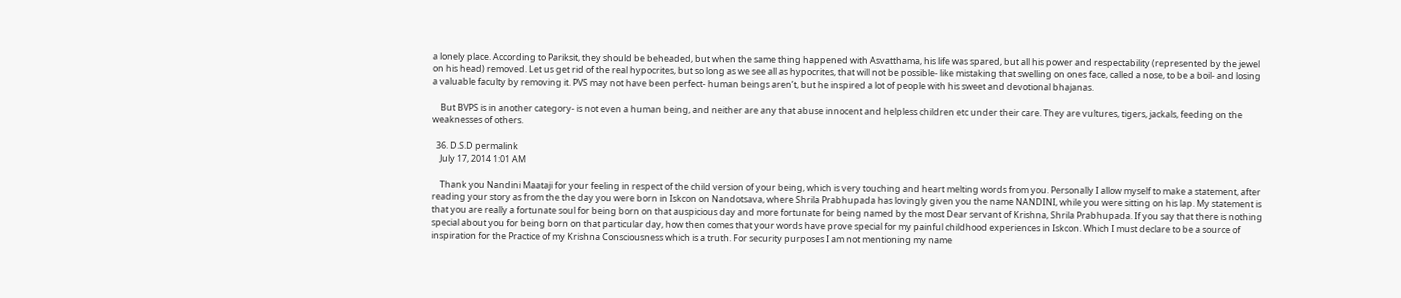a lonely place. According to Pariksit, they should be beheaded, but when the same thing happened with Asvatthama, his life was spared, but all his power and respectability (represented by the jewel on his head) removed. Let us get rid of the real hypocrites, but so long as we see all as hypocrites, that will not be possible- like mistaking that swelling on ones face, called a nose, to be a boil- and losing a valuable faculty by removing it. PVS may not have been perfect- human beings aren’t, but he inspired a lot of people with his sweet and devotional bhajanas.

    But BVPS is in another category- is not even a human being, and neither are any that abuse innocent and helpless children etc under their care. They are vultures, tigers, jackals, feeding on the weaknesses of others.

  36. D.S.D permalink
    July 17, 2014 1:01 AM

    Thank you Nandini Maataji for your feeling in respect of the child version of your being, which is very touching and heart melting words from you. Personally I allow myself to make a statement, after reading your story as from the the day you were born in Iskcon on Nandotsava, where Shrila Prabhupada has lovingly given you the name NANDINI, while you were sitting on his lap. My statement is that you are really a fortunate soul for being born on that auspicious day and more fortunate for being named by the most Dear servant of Krishna, Shrila Prabhupada. If you say that there is nothing special about you for being born on that particular day, how then comes that your words have prove special for my painful childhood experiences in Iskcon. Which I must declare to be a source of inspiration for the Practice of my Krishna Consciousness which is a truth. For security purposes I am not mentioning my name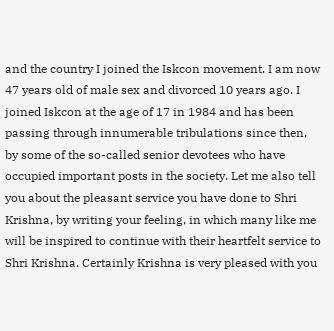and the country I joined the Iskcon movement. I am now 47 years old of male sex and divorced 10 years ago. I joined Iskcon at the age of 17 in 1984 and has been passing through innumerable tribulations since then, by some of the so-called senior devotees who have occupied important posts in the society. Let me also tell you about the pleasant service you have done to Shri Krishna, by writing your feeling, in which many like me will be inspired to continue with their heartfelt service to Shri Krishna. Certainly Krishna is very pleased with you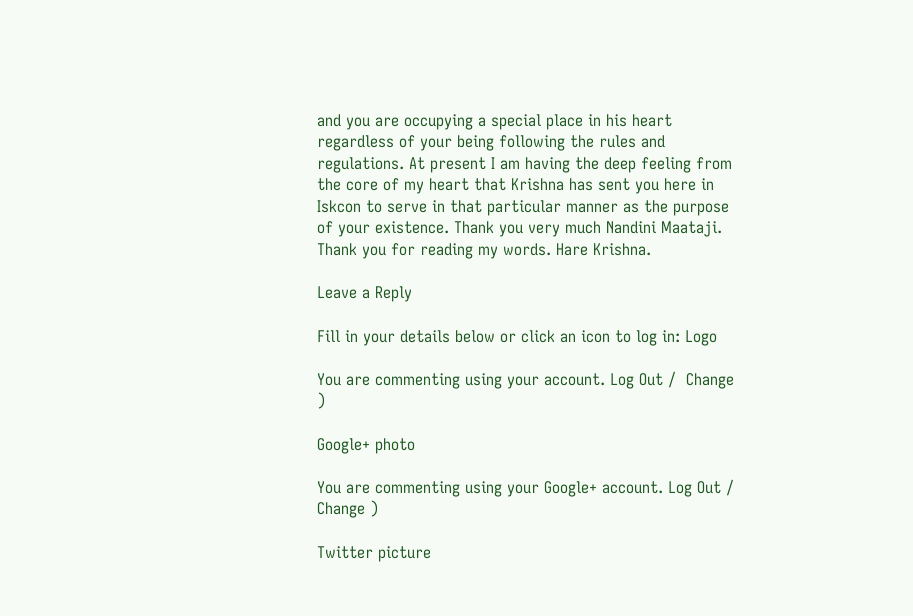and you are occupying a special place in his heart regardless of your being following the rules and regulations. At present I am having the deep feeling from the core of my heart that Krishna has sent you here in Iskcon to serve in that particular manner as the purpose of your existence. Thank you very much Nandini Maataji. Thank you for reading my words. Hare Krishna.

Leave a Reply

Fill in your details below or click an icon to log in: Logo

You are commenting using your account. Log Out /  Change )

Google+ photo

You are commenting using your Google+ account. Log Out /  Change )

Twitter picture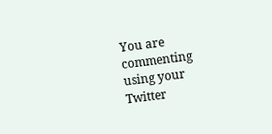You are commenting using your Twitter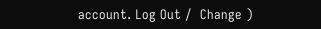account. Log Out /  Change )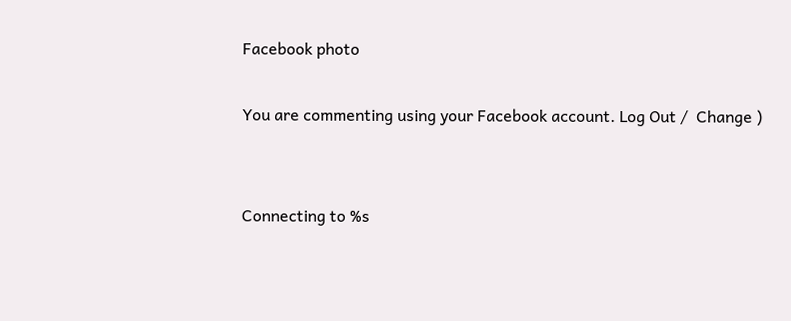Facebook photo

You are commenting using your Facebook account. Log Out /  Change )


Connecting to %s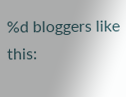%d bloggers like this: